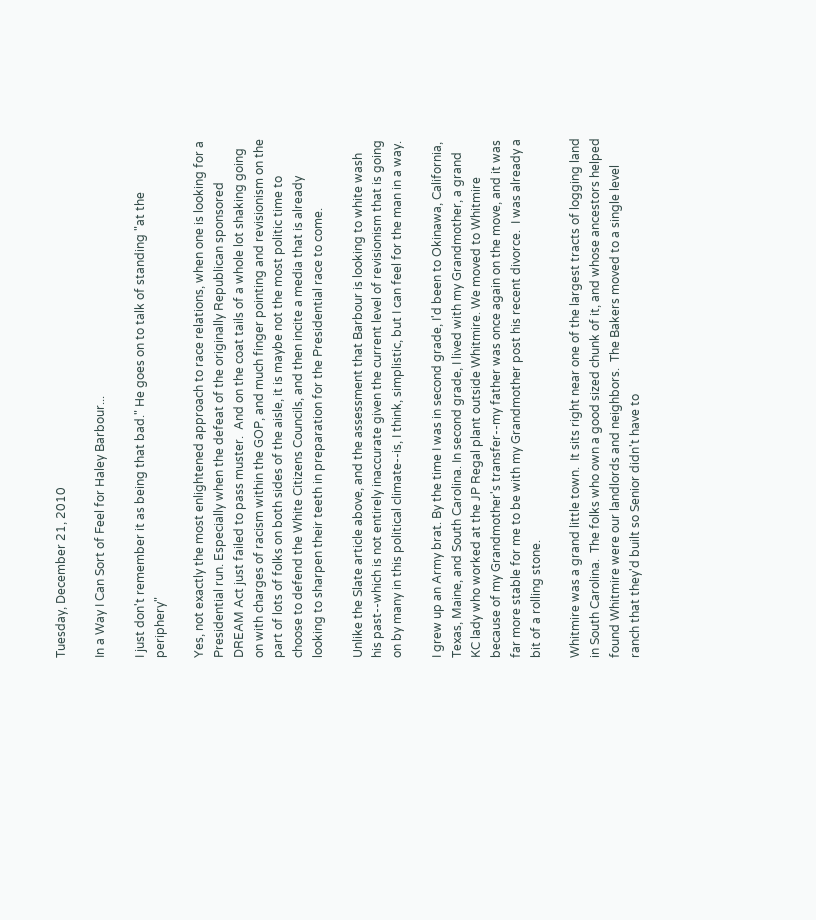Tuesday, December 21, 2010

In a Way I Can Sort of Feel for Haley Barbour...

I just don't remember it as being that bad." He goes on to talk of standing "at the periphery"

Yes, not exactly the most enlightened approach to race relations, when one is looking for a Presidential run. Especially when the defeat of the originally Republican sponsored DREAM Act just failed to pass muster.  And on the coat tails of a whole lot shaking going on with charges of racism within the GOP, and much finger pointing and revisionism on the part of lots of folks on both sides of the aisle, it is maybe not the most politic time to choose to defend the White Citizens Councils, and then incite a media that is already looking to sharpen their teeth in preparation for the Presidential race to come.

Unlike the Slate article above, and the assessment that Barbour is looking to white wash his past--which is not entirely inaccurate given the current level of revisionism that is going on by many in this political climate--is, I think, simplistic, but I can feel for the man in a way.

I grew up an Army brat. By the time I was in second grade, I'd been to Okinawa, California, Texas, Maine, and South Carolina. In second grade, I lived with my Grandmother, a grand KC lady who worked at the JP Regal plant outside Whitmire. We moved to Whitmire because of my Grandmother's transfer--my father was once again on the move, and it was far more stable for me to be with my Grandmother post his recent divorce.  I was already a bit of a rolling stone.

Whitmire was a grand little town.  It sits right near one of the largest tracts of logging land in South Carolina.  The folks who own a good sized chunk of it, and whose ancestors helped found Whitmire were our landlords and neighbors.  The Bakers moved to a single level ranch that they'd built so Senior didn't have to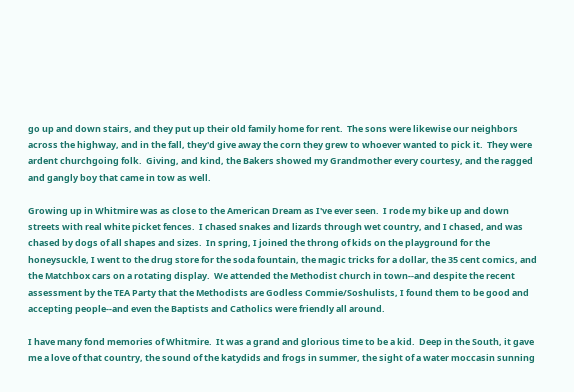go up and down stairs, and they put up their old family home for rent.  The sons were likewise our neighbors across the highway, and in the fall, they'd give away the corn they grew to whoever wanted to pick it.  They were ardent churchgoing folk.  Giving, and kind, the Bakers showed my Grandmother every courtesy, and the ragged and gangly boy that came in tow as well.

Growing up in Whitmire was as close to the American Dream as I've ever seen.  I rode my bike up and down streets with real white picket fences.  I chased snakes and lizards through wet country, and I chased, and was chased by dogs of all shapes and sizes.  In spring, I joined the throng of kids on the playground for the honeysuckle, I went to the drug store for the soda fountain, the magic tricks for a dollar, the 35 cent comics, and the Matchbox cars on a rotating display.  We attended the Methodist church in town--and despite the recent assessment by the TEA Party that the Methodists are Godless Commie/Soshulists, I found them to be good and accepting people--and even the Baptists and Catholics were friendly all around.

I have many fond memories of Whitmire.  It was a grand and glorious time to be a kid.  Deep in the South, it gave me a love of that country, the sound of the katydids and frogs in summer, the sight of a water moccasin sunning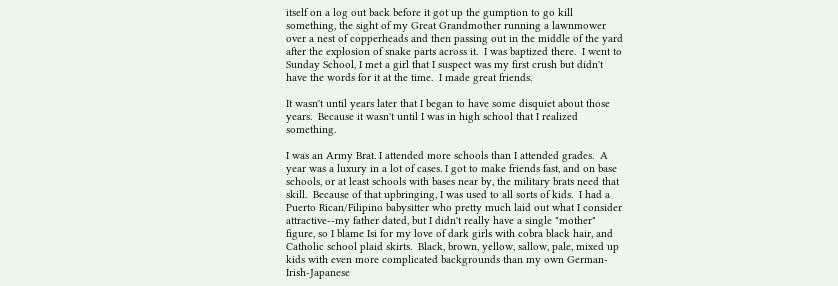itself on a log out back before it got up the gumption to go kill something, the sight of my Great Grandmother running a lawnmower over a nest of copperheads and then passing out in the middle of the yard after the explosion of snake parts across it.  I was baptized there.  I went to Sunday School, I met a girl that I suspect was my first crush but didn't have the words for it at the time.  I made great friends.

It wasn't until years later that I began to have some disquiet about those years.  Because it wasn't until I was in high school that I realized something.

I was an Army Brat. I attended more schools than I attended grades.  A year was a luxury in a lot of cases. I got to make friends fast, and on base schools, or at least schools with bases near by, the military brats need that skill.  Because of that upbringing, I was used to all sorts of kids.  I had a Puerto Rican/Filipino babysitter who pretty much laid out what I consider attractive--my father dated, but I didn't really have a single "mother" figure, so I blame Isi for my love of dark girls with cobra black hair, and Catholic school plaid skirts.  Black, brown, yellow, sallow, pale, mixed up kids with even more complicated backgrounds than my own German-Irish-Japanese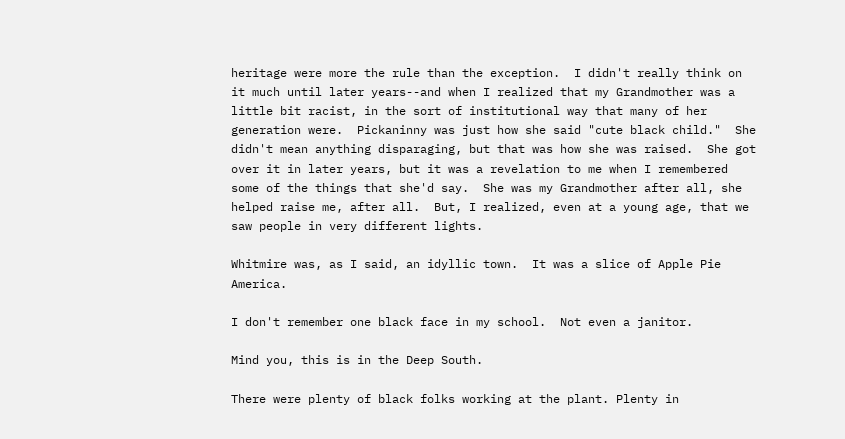heritage were more the rule than the exception.  I didn't really think on it much until later years--and when I realized that my Grandmother was a little bit racist, in the sort of institutional way that many of her generation were.  Pickaninny was just how she said "cute black child."  She didn't mean anything disparaging, but that was how she was raised.  She got over it in later years, but it was a revelation to me when I remembered some of the things that she'd say.  She was my Grandmother after all, she helped raise me, after all.  But, I realized, even at a young age, that we saw people in very different lights.

Whitmire was, as I said, an idyllic town.  It was a slice of Apple Pie America.

I don't remember one black face in my school.  Not even a janitor.

Mind you, this is in the Deep South.

There were plenty of black folks working at the plant. Plenty in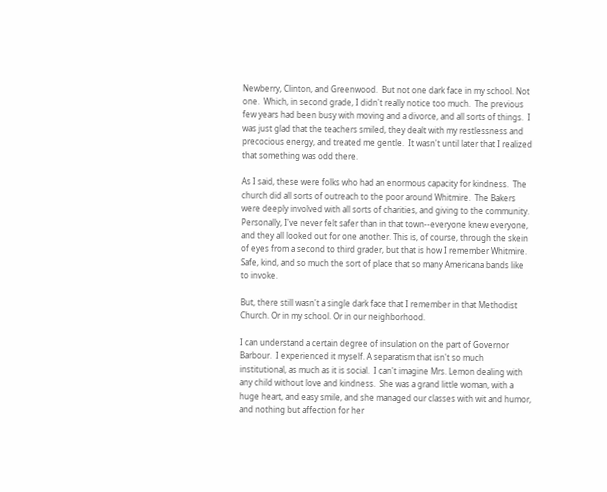Newberry, Clinton, and Greenwood.  But not one dark face in my school. Not one.  Which, in second grade, I didn't really notice too much.  The previous few years had been busy with moving and a divorce, and all sorts of things.  I was just glad that the teachers smiled, they dealt with my restlessness and precocious energy, and treated me gentle.  It wasn't until later that I realized that something was odd there.

As I said, these were folks who had an enormous capacity for kindness.  The church did all sorts of outreach to the poor around Whitmire.  The Bakers were deeply involved with all sorts of charities, and giving to the community.  Personally, I've never felt safer than in that town--everyone knew everyone, and they all looked out for one another. This is, of course, through the skein of eyes from a second to third grader, but that is how I remember Whitmire. Safe, kind, and so much the sort of place that so many Americana bands like to invoke.

But, there still wasn't a single dark face that I remember in that Methodist Church. Or in my school. Or in our neighborhood.

I can understand a certain degree of insulation on the part of Governor Barbour.  I experienced it myself. A separatism that isn't so much institutional, as much as it is social.  I can't imagine Mrs. Lemon dealing with any child without love and kindness.  She was a grand little woman, with a huge heart, and easy smile, and she managed our classes with wit and humor, and nothing but affection for her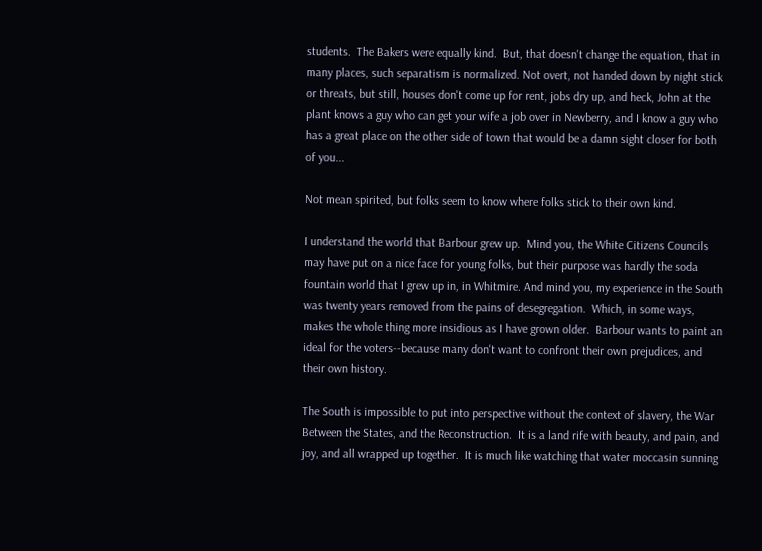students.  The Bakers were equally kind.  But, that doesn't change the equation, that in many places, such separatism is normalized. Not overt, not handed down by night stick or threats, but still, houses don't come up for rent, jobs dry up, and heck, John at the plant knows a guy who can get your wife a job over in Newberry, and I know a guy who has a great place on the other side of town that would be a damn sight closer for both of you...

Not mean spirited, but folks seem to know where folks stick to their own kind.

I understand the world that Barbour grew up.  Mind you, the White Citizens Councils may have put on a nice face for young folks, but their purpose was hardly the soda fountain world that I grew up in, in Whitmire. And mind you, my experience in the South was twenty years removed from the pains of desegregation.  Which, in some ways, makes the whole thing more insidious as I have grown older.  Barbour wants to paint an ideal for the voters--because many don't want to confront their own prejudices, and their own history.

The South is impossible to put into perspective without the context of slavery, the War Between the States, and the Reconstruction.  It is a land rife with beauty, and pain, and joy, and all wrapped up together.  It is much like watching that water moccasin sunning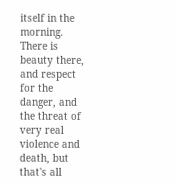itself in the morning.  There is beauty there, and respect for the danger, and the threat of very real violence and death, but that's all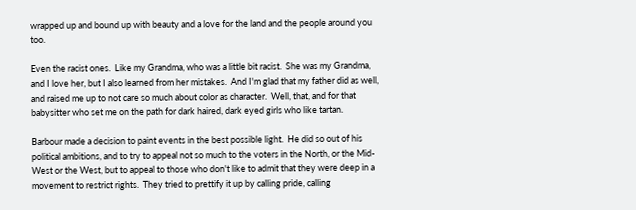wrapped up and bound up with beauty and a love for the land and the people around you too.

Even the racist ones.  Like my Grandma, who was a little bit racist.  She was my Grandma, and I love her, but I also learned from her mistakes.  And I'm glad that my father did as well, and raised me up to not care so much about color as character.  Well, that, and for that babysitter who set me on the path for dark haired, dark eyed girls who like tartan.

Barbour made a decision to paint events in the best possible light.  He did so out of his political ambitions, and to try to appeal not so much to the voters in the North, or the Mid-West or the West, but to appeal to those who don't like to admit that they were deep in a movement to restrict rights.  They tried to prettify it up by calling pride, calling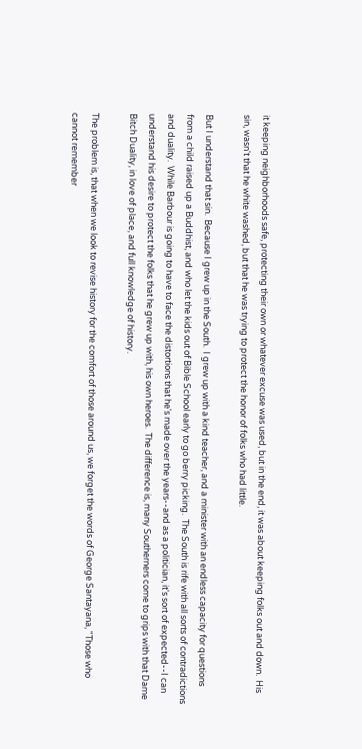it keeping neighborhoods safe, protecting their own or whatever excuse was used, but in the end, it was about keeping folks out and down.  His sin, wasn't that he white washed, but that he was trying to protect the honor of folks who had little.

But I understand that sin.  Because I grew up in the South.  I grew up with a kind teacher, and a minister with an endless capacity for questions from a child raised up a Buddhist, and who let the kids out of Bible School early to go berry picking.  The South is rife with all sorts of contradictions and duality.  While Barbour is going to have to face the distortions that he's made over the years--and as a politician, it's sort of expected--I can understand his desire to protect the folks that he grew up with, his own heroes.  The difference is, many Southerners come to grips with that Dame Bitch Duality, in love of place, and full knowledge of history.

The problem is, that when we look to revise history for the comfort of those around us, we forget the words of George Santayana, "Those who cannot remember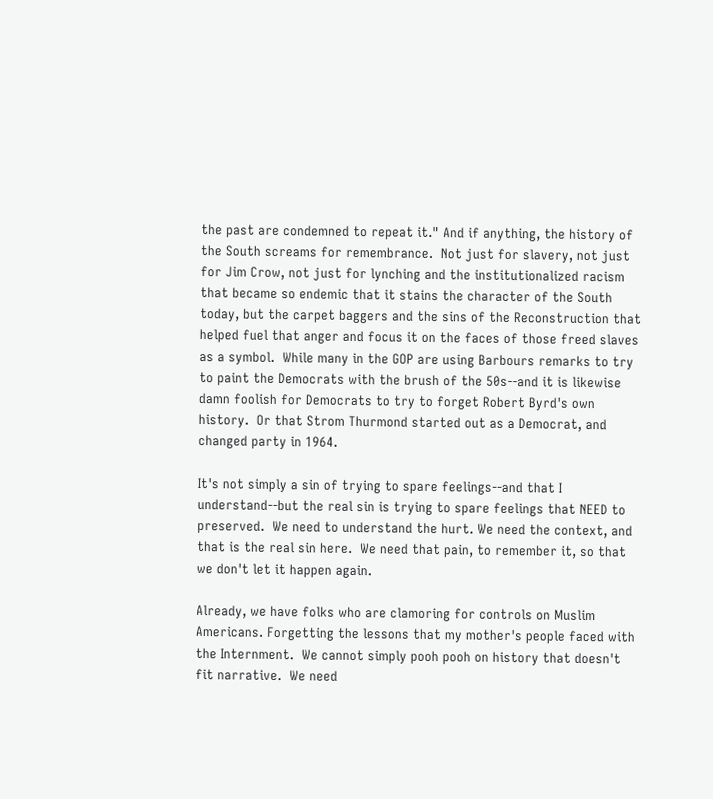the past are condemned to repeat it." And if anything, the history of the South screams for remembrance.  Not just for slavery, not just for Jim Crow, not just for lynching and the institutionalized racism that became so endemic that it stains the character of the South today, but the carpet baggers and the sins of the Reconstruction that helped fuel that anger and focus it on the faces of those freed slaves as a symbol.  While many in the GOP are using Barbours remarks to try to paint the Democrats with the brush of the 50s--and it is likewise damn foolish for Democrats to try to forget Robert Byrd's own history.  Or that Strom Thurmond started out as a Democrat, and changed party in 1964.

It's not simply a sin of trying to spare feelings--and that I understand--but the real sin is trying to spare feelings that NEED to preserved.  We need to understand the hurt. We need the context, and that is the real sin here.  We need that pain, to remember it, so that we don't let it happen again.

Already, we have folks who are clamoring for controls on Muslim Americans. Forgetting the lessons that my mother's people faced with the Internment.  We cannot simply pooh pooh on history that doesn't fit narrative.  We need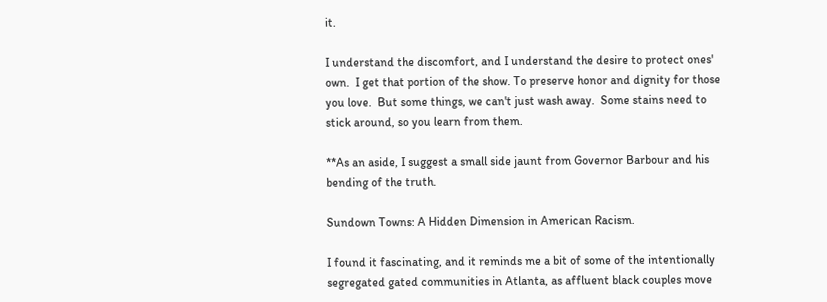it.

I understand the discomfort, and I understand the desire to protect ones' own.  I get that portion of the show. To preserve honor and dignity for those you love.  But some things, we can't just wash away.  Some stains need to stick around, so you learn from them.

**As an aside, I suggest a small side jaunt from Governor Barbour and his bending of the truth.

Sundown Towns: A Hidden Dimension in American Racism.

I found it fascinating, and it reminds me a bit of some of the intentionally segregated gated communities in Atlanta, as affluent black couples move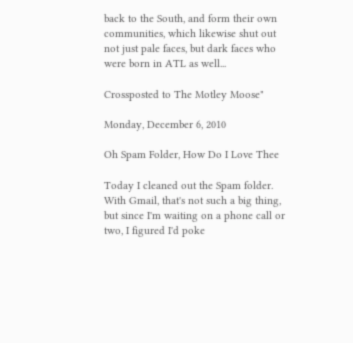back to the South, and form their own communities, which likewise shut out not just pale faces, but dark faces who were born in ATL as well...

Crossposted to The Motley Moose"

Monday, December 6, 2010

Oh Spam Folder, How Do I Love Thee

Today I cleaned out the Spam folder.  With Gmail, that's not such a big thing, but since I'm waiting on a phone call or two, I figured I'd poke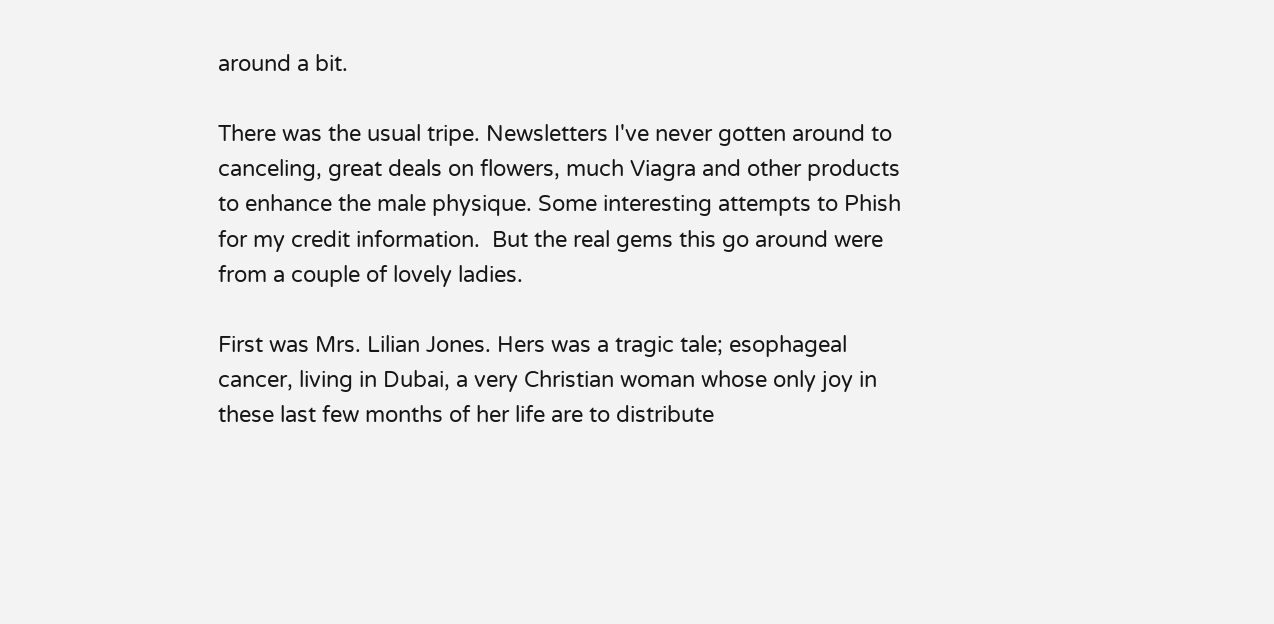around a bit.

There was the usual tripe. Newsletters I've never gotten around to canceling, great deals on flowers, much Viagra and other products to enhance the male physique. Some interesting attempts to Phish for my credit information.  But the real gems this go around were from a couple of lovely ladies.

First was Mrs. Lilian Jones. Hers was a tragic tale; esophageal cancer, living in Dubai, a very Christian woman whose only joy in these last few months of her life are to distribute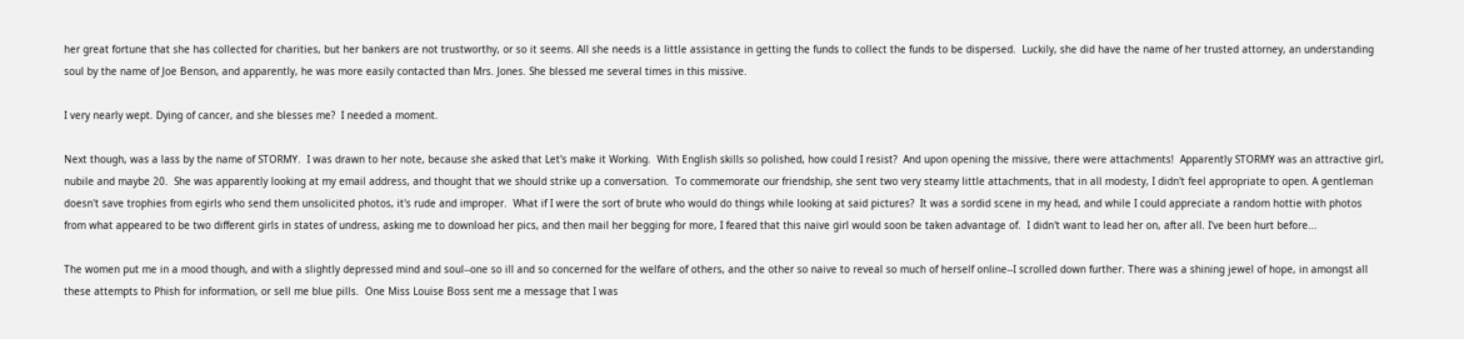her great fortune that she has collected for charities, but her bankers are not trustworthy, or so it seems. All she needs is a little assistance in getting the funds to collect the funds to be dispersed.  Luckily, she did have the name of her trusted attorney, an understanding soul by the name of Joe Benson, and apparently, he was more easily contacted than Mrs. Jones. She blessed me several times in this missive.

I very nearly wept. Dying of cancer, and she blesses me?  I needed a moment.

Next though, was a lass by the name of STORMY.  I was drawn to her note, because she asked that Let's make it Working.  With English skills so polished, how could I resist?  And upon opening the missive, there were attachments!  Apparently STORMY was an attractive girl, nubile and maybe 20.  She was apparently looking at my email address, and thought that we should strike up a conversation.  To commemorate our friendship, she sent two very steamy little attachments, that in all modesty, I didn't feel appropriate to open. A gentleman doesn't save trophies from egirls who send them unsolicited photos, it's rude and improper.  What if I were the sort of brute who would do things while looking at said pictures?  It was a sordid scene in my head, and while I could appreciate a random hottie with photos from what appeared to be two different girls in states of undress, asking me to download her pics, and then mail her begging for more, I feared that this naive girl would soon be taken advantage of.  I didn't want to lead her on, after all. I've been hurt before...

The women put me in a mood though, and with a slightly depressed mind and soul--one so ill and so concerned for the welfare of others, and the other so naive to reveal so much of herself online--I scrolled down further. There was a shining jewel of hope, in amongst all these attempts to Phish for information, or sell me blue pills.  One Miss Louise Boss sent me a message that I was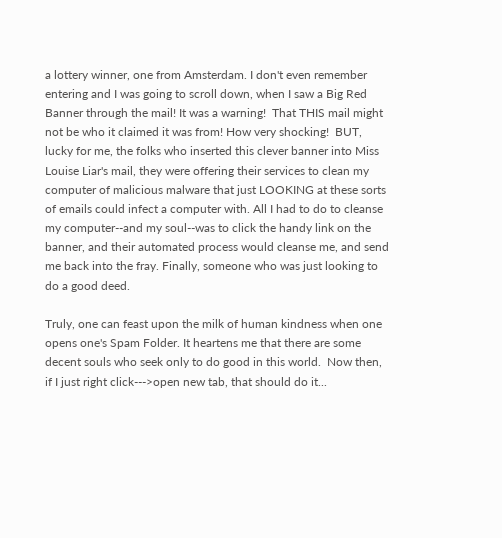a lottery winner, one from Amsterdam. I don't even remember entering and I was going to scroll down, when I saw a Big Red Banner through the mail! It was a warning!  That THIS mail might not be who it claimed it was from! How very shocking!  BUT, lucky for me, the folks who inserted this clever banner into Miss Louise Liar's mail, they were offering their services to clean my computer of malicious malware that just LOOKING at these sorts of emails could infect a computer with. All I had to do to cleanse my computer--and my soul--was to click the handy link on the banner, and their automated process would cleanse me, and send me back into the fray. Finally, someone who was just looking to do a good deed.

Truly, one can feast upon the milk of human kindness when one opens one's Spam Folder. It heartens me that there are some decent souls who seek only to do good in this world.  Now then, if I just right click--->open new tab, that should do it...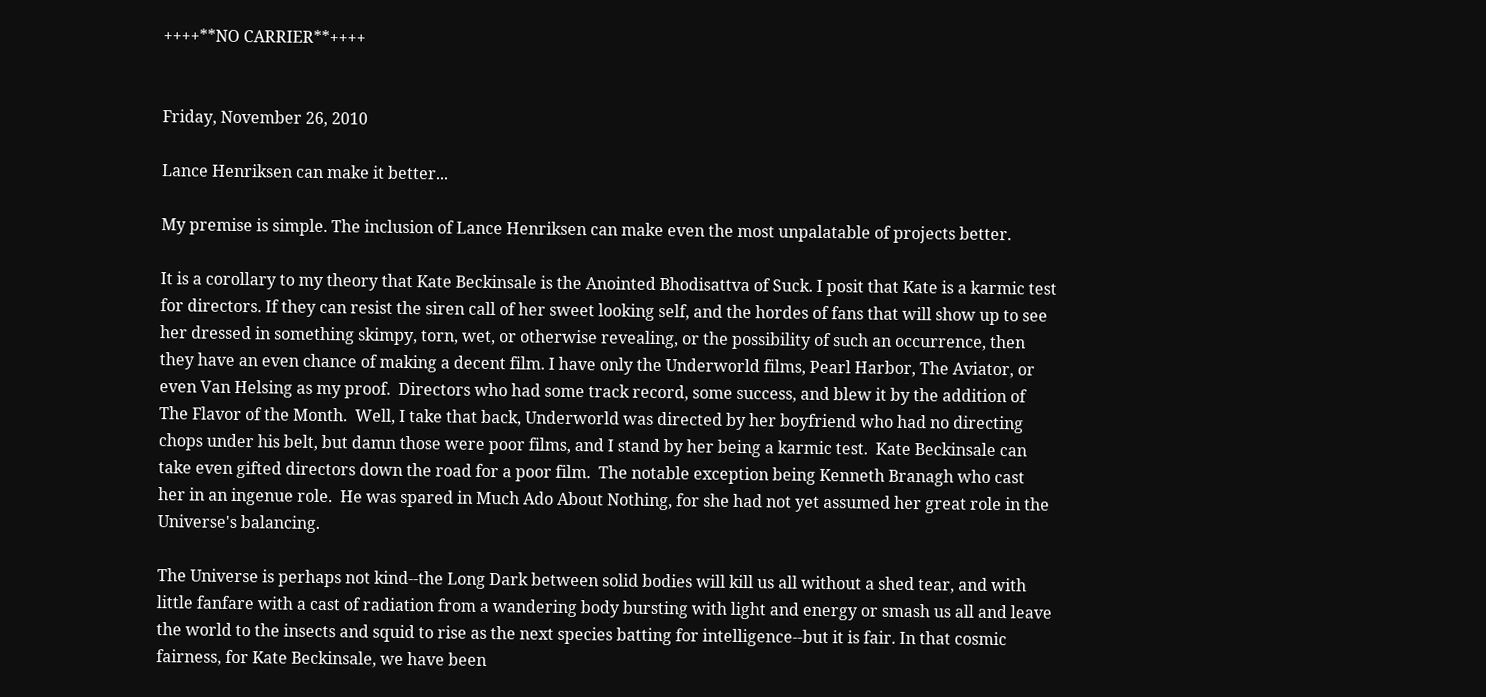++++**NO CARRIER**++++


Friday, November 26, 2010

Lance Henriksen can make it better...

My premise is simple. The inclusion of Lance Henriksen can make even the most unpalatable of projects better.

It is a corollary to my theory that Kate Beckinsale is the Anointed Bhodisattva of Suck. I posit that Kate is a karmic test for directors. If they can resist the siren call of her sweet looking self, and the hordes of fans that will show up to see her dressed in something skimpy, torn, wet, or otherwise revealing, or the possibility of such an occurrence, then they have an even chance of making a decent film. I have only the Underworld films, Pearl Harbor, The Aviator, or even Van Helsing as my proof.  Directors who had some track record, some success, and blew it by the addition of The Flavor of the Month.  Well, I take that back, Underworld was directed by her boyfriend who had no directing chops under his belt, but damn those were poor films, and I stand by her being a karmic test.  Kate Beckinsale can take even gifted directors down the road for a poor film.  The notable exception being Kenneth Branagh who cast  her in an ingenue role.  He was spared in Much Ado About Nothing, for she had not yet assumed her great role in the Universe's balancing.

The Universe is perhaps not kind--the Long Dark between solid bodies will kill us all without a shed tear, and with little fanfare with a cast of radiation from a wandering body bursting with light and energy or smash us all and leave the world to the insects and squid to rise as the next species batting for intelligence--but it is fair. In that cosmic fairness, for Kate Beckinsale, we have been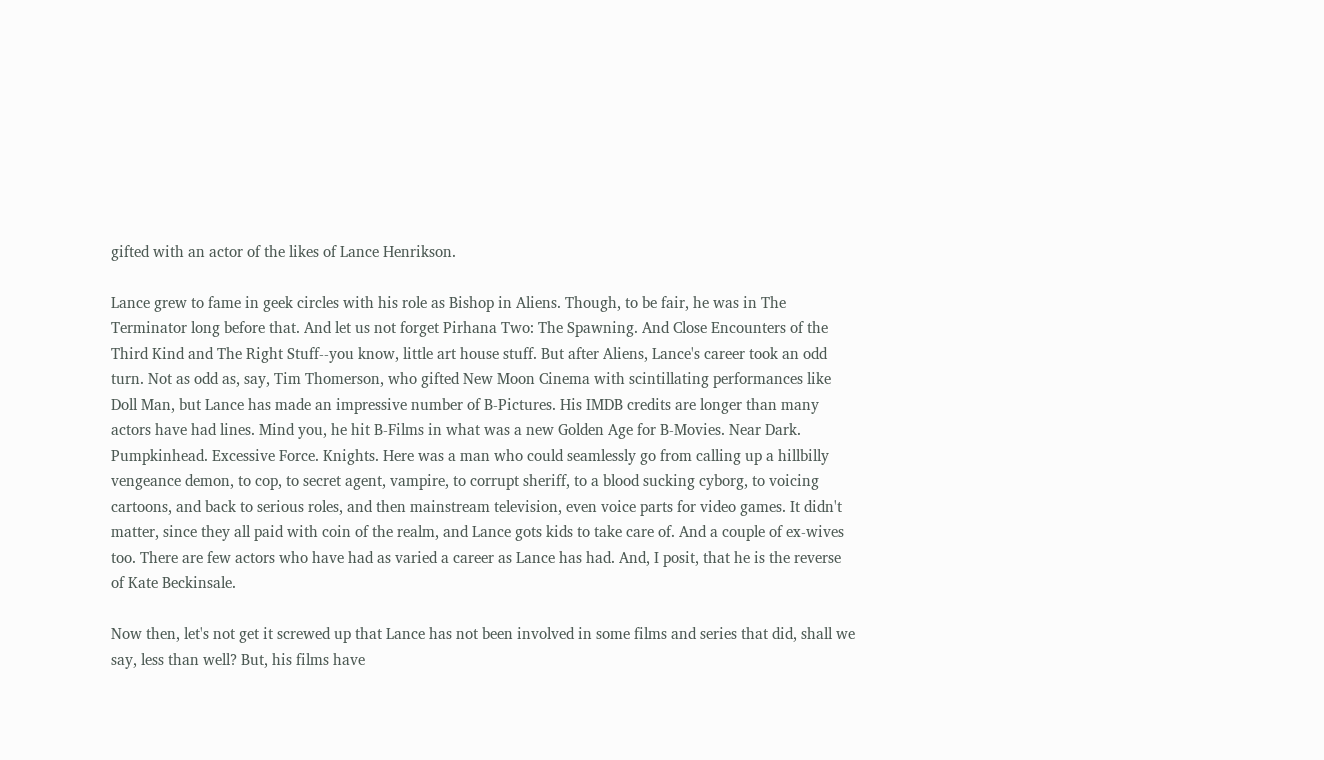gifted with an actor of the likes of Lance Henrikson.

Lance grew to fame in geek circles with his role as Bishop in Aliens. Though, to be fair, he was in The Terminator long before that. And let us not forget Pirhana Two: The Spawning. And Close Encounters of the Third Kind and The Right Stuff--you know, little art house stuff. But after Aliens, Lance's career took an odd turn. Not as odd as, say, Tim Thomerson, who gifted New Moon Cinema with scintillating performances like Doll Man, but Lance has made an impressive number of B-Pictures. His IMDB credits are longer than many actors have had lines. Mind you, he hit B-Films in what was a new Golden Age for B-Movies. Near Dark. Pumpkinhead. Excessive Force. Knights. Here was a man who could seamlessly go from calling up a hillbilly vengeance demon, to cop, to secret agent, vampire, to corrupt sheriff, to a blood sucking cyborg, to voicing cartoons, and back to serious roles, and then mainstream television, even voice parts for video games. It didn't matter, since they all paid with coin of the realm, and Lance gots kids to take care of. And a couple of ex-wives too. There are few actors who have had as varied a career as Lance has had. And, I posit, that he is the reverse of Kate Beckinsale.

Now then, let's not get it screwed up that Lance has not been involved in some films and series that did, shall we say, less than well? But, his films have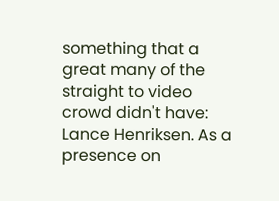something that a great many of the straight to video crowd didn't have: Lance Henriksen. As a presence on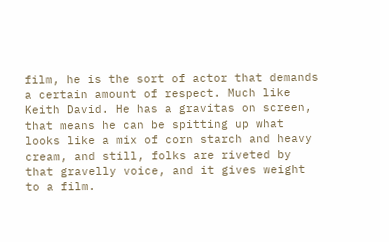film, he is the sort of actor that demands a certain amount of respect. Much like Keith David. He has a gravitas on screen, that means he can be spitting up what looks like a mix of corn starch and heavy cream, and still, folks are riveted by that gravelly voice, and it gives weight to a film.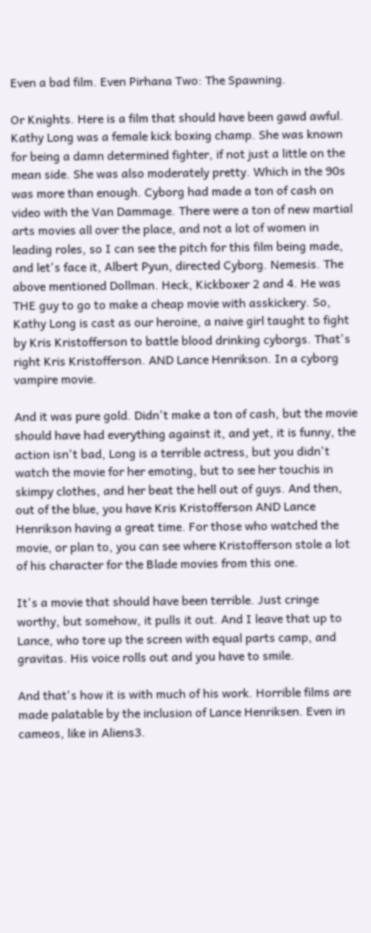Even a bad film. Even Pirhana Two: The Spawning.

Or Knights. Here is a film that should have been gawd awful. Kathy Long was a female kick boxing champ. She was known for being a damn determined fighter, if not just a little on the mean side. She was also moderately pretty. Which in the 90s was more than enough. Cyborg had made a ton of cash on video with the Van Dammage. There were a ton of new martial arts movies all over the place, and not a lot of women in leading roles, so I can see the pitch for this film being made, and let's face it, Albert Pyun, directed Cyborg. Nemesis. The above mentioned Dollman. Heck, Kickboxer 2 and 4. He was THE guy to go to make a cheap movie with asskickery. So, Kathy Long is cast as our heroine, a naive girl taught to fight by Kris Kristofferson to battle blood drinking cyborgs. That's right Kris Kristofferson. AND Lance Henrikson. In a cyborg vampire movie.

And it was pure gold. Didn't make a ton of cash, but the movie should have had everything against it, and yet, it is funny, the action isn't bad, Long is a terrible actress, but you didn't watch the movie for her emoting, but to see her touchis in skimpy clothes, and her beat the hell out of guys. And then, out of the blue, you have Kris Kristofferson AND Lance Henrikson having a great time. For those who watched the movie, or plan to, you can see where Kristofferson stole a lot of his character for the Blade movies from this one.

It's a movie that should have been terrible. Just cringe worthy, but somehow, it pulls it out. And I leave that up to Lance, who tore up the screen with equal parts camp, and gravitas. His voice rolls out and you have to smile.

And that's how it is with much of his work. Horrible films are made palatable by the inclusion of Lance Henriksen. Even in cameos, like in Aliens3.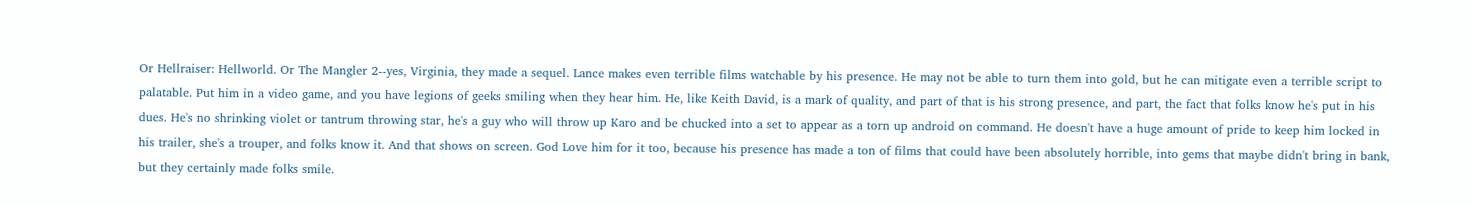Or Hellraiser: Hellworld. Or The Mangler 2--yes, Virginia, they made a sequel. Lance makes even terrible films watchable by his presence. He may not be able to turn them into gold, but he can mitigate even a terrible script to palatable. Put him in a video game, and you have legions of geeks smiling when they hear him. He, like Keith David, is a mark of quality, and part of that is his strong presence, and part, the fact that folks know he's put in his dues. He's no shrinking violet or tantrum throwing star, he's a guy who will throw up Karo and be chucked into a set to appear as a torn up android on command. He doesn't have a huge amount of pride to keep him locked in his trailer, she's a trouper, and folks know it. And that shows on screen. God Love him for it too, because his presence has made a ton of films that could have been absolutely horrible, into gems that maybe didn't bring in bank, but they certainly made folks smile.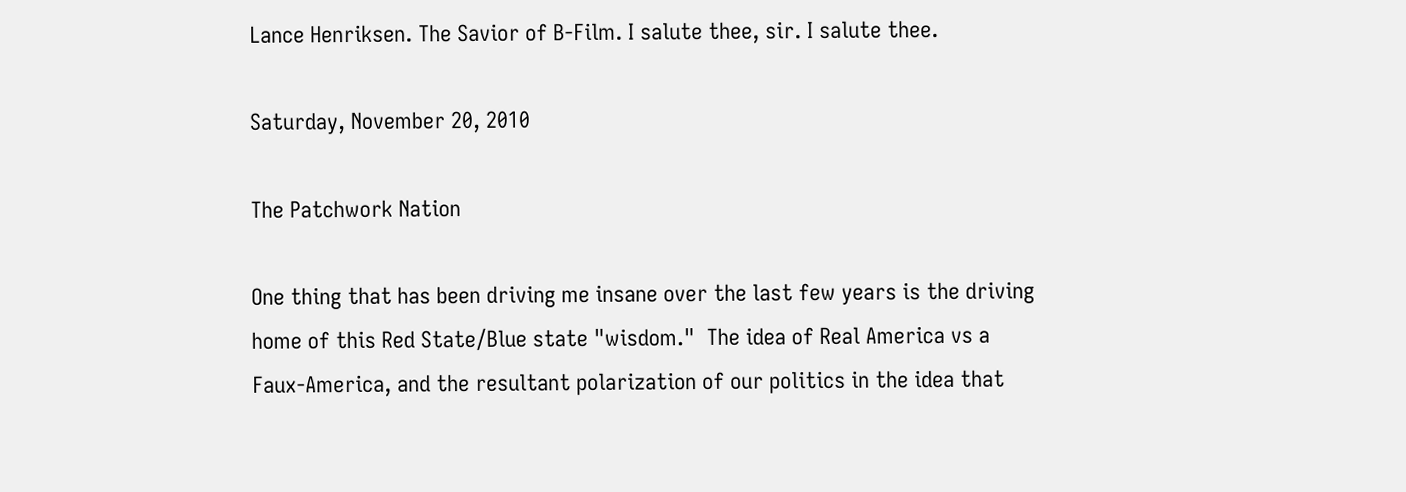Lance Henriksen. The Savior of B-Film. I salute thee, sir. I salute thee.

Saturday, November 20, 2010

The Patchwork Nation

One thing that has been driving me insane over the last few years is the driving home of this Red State/Blue state "wisdom."  The idea of Real America vs a Faux-America, and the resultant polarization of our politics in the idea that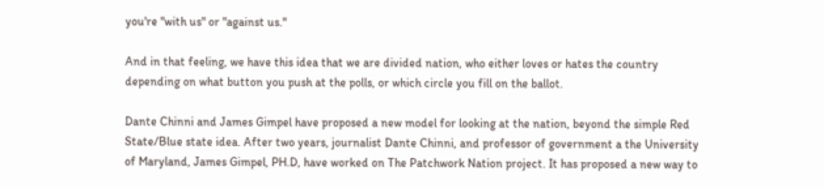you're "with us" or "against us."

And in that feeling, we have this idea that we are divided nation, who either loves or hates the country depending on what button you push at the polls, or which circle you fill on the ballot.

Dante Chinni and James Gimpel have proposed a new model for looking at the nation, beyond the simple Red State/Blue state idea. After two years, journalist Dante Chinni, and professor of government a the University of Maryland, James Gimpel, PH.D, have worked on The Patchwork Nation project. It has proposed a new way to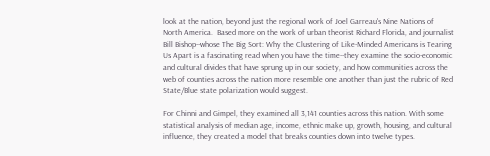look at the nation, beyond just the regional work of Joel Garreau's Nine Nations of North America.  Based more on the work of urban theorist Richard Florida, and journalist Bill Bishop--whose The Big Sort: Why the Clustering of Like-Minded Americans is Tearing Us Apart is a fascinating read when you have the time--they examine the socio-economic and cultural divides that have sprung up in our society, and how communities across the web of counties across the nation more resemble one another than just the rubric of Red State/Blue state polarization would suggest.

For Chinni and Gimpel, they examined all 3,141 counties across this nation. With some statistical analysis of median age, income, ethnic make up, growth, housing, and cultural influence, they created a model that breaks counties down into twelve types.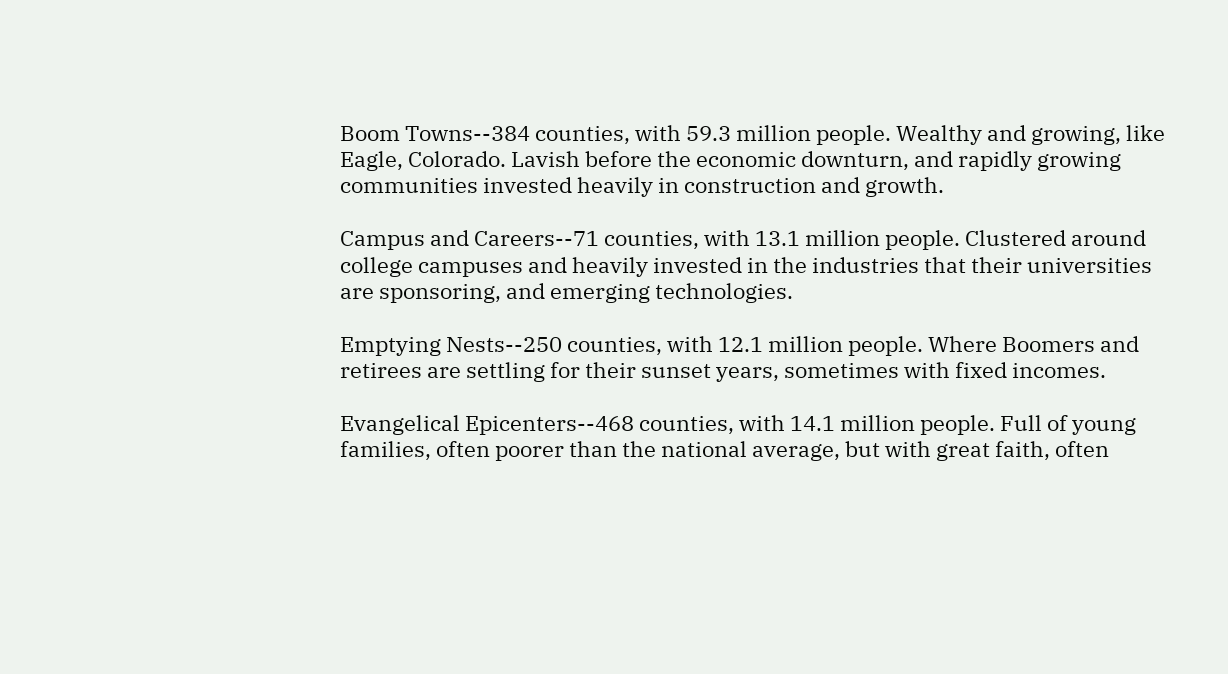Boom Towns--384 counties, with 59.3 million people. Wealthy and growing, like Eagle, Colorado. Lavish before the economic downturn, and rapidly growing communities invested heavily in construction and growth.

Campus and Careers--71 counties, with 13.1 million people. Clustered around college campuses and heavily invested in the industries that their universities are sponsoring, and emerging technologies.

Emptying Nests--250 counties, with 12.1 million people. Where Boomers and retirees are settling for their sunset years, sometimes with fixed incomes.

Evangelical Epicenters--468 counties, with 14.1 million people. Full of young families, often poorer than the national average, but with great faith, often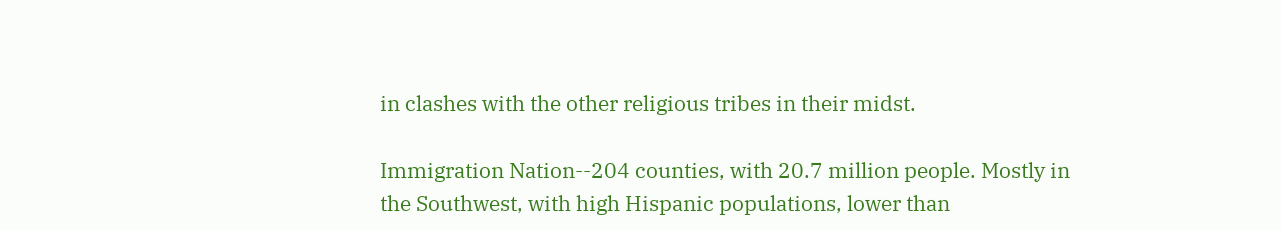in clashes with the other religious tribes in their midst.

Immigration Nation--204 counties, with 20.7 million people. Mostly in the Southwest, with high Hispanic populations, lower than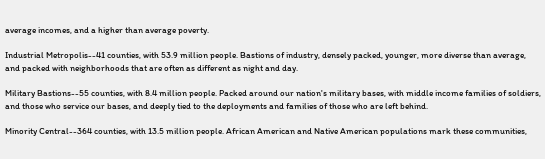average incomes, and a higher than average poverty.

Industrial Metropolis--41 counties, with 53.9 million people. Bastions of industry, densely packed, younger, more diverse than average, and packed with neighborhoods that are often as different as night and day.

Military Bastions--55 counties, with 8.4 million people. Packed around our nation's military bases, with middle income families of soldiers, and those who service our bases, and deeply tied to the deployments and families of those who are left behind.

Minority Central--364 counties, with 13.5 million people. African American and Native American populations mark these communities,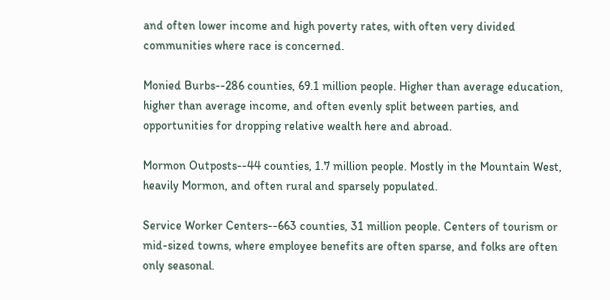and often lower income and high poverty rates, with often very divided communities where race is concerned.

Monied Burbs--286 counties, 69.1 million people. Higher than average education, higher than average income, and often evenly split between parties, and opportunities for dropping relative wealth here and abroad.

Mormon Outposts--44 counties, 1.7 million people. Mostly in the Mountain West, heavily Mormon, and often rural and sparsely populated.

Service Worker Centers--663 counties, 31 million people. Centers of tourism or mid-sized towns, where employee benefits are often sparse, and folks are often only seasonal.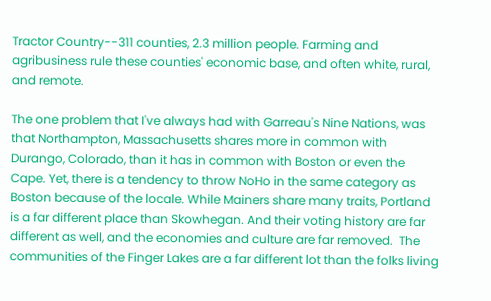Tractor Country--311 counties, 2.3 million people. Farming and agribusiness rule these counties' economic base, and often white, rural, and remote.

The one problem that I've always had with Garreau's Nine Nations, was that Northampton, Massachusetts shares more in common with Durango, Colorado, than it has in common with Boston or even the Cape. Yet, there is a tendency to throw NoHo in the same category as Boston because of the locale. While Mainers share many traits, Portland is a far different place than Skowhegan. And their voting history are far different as well, and the economies and culture are far removed.  The communities of the Finger Lakes are a far different lot than the folks living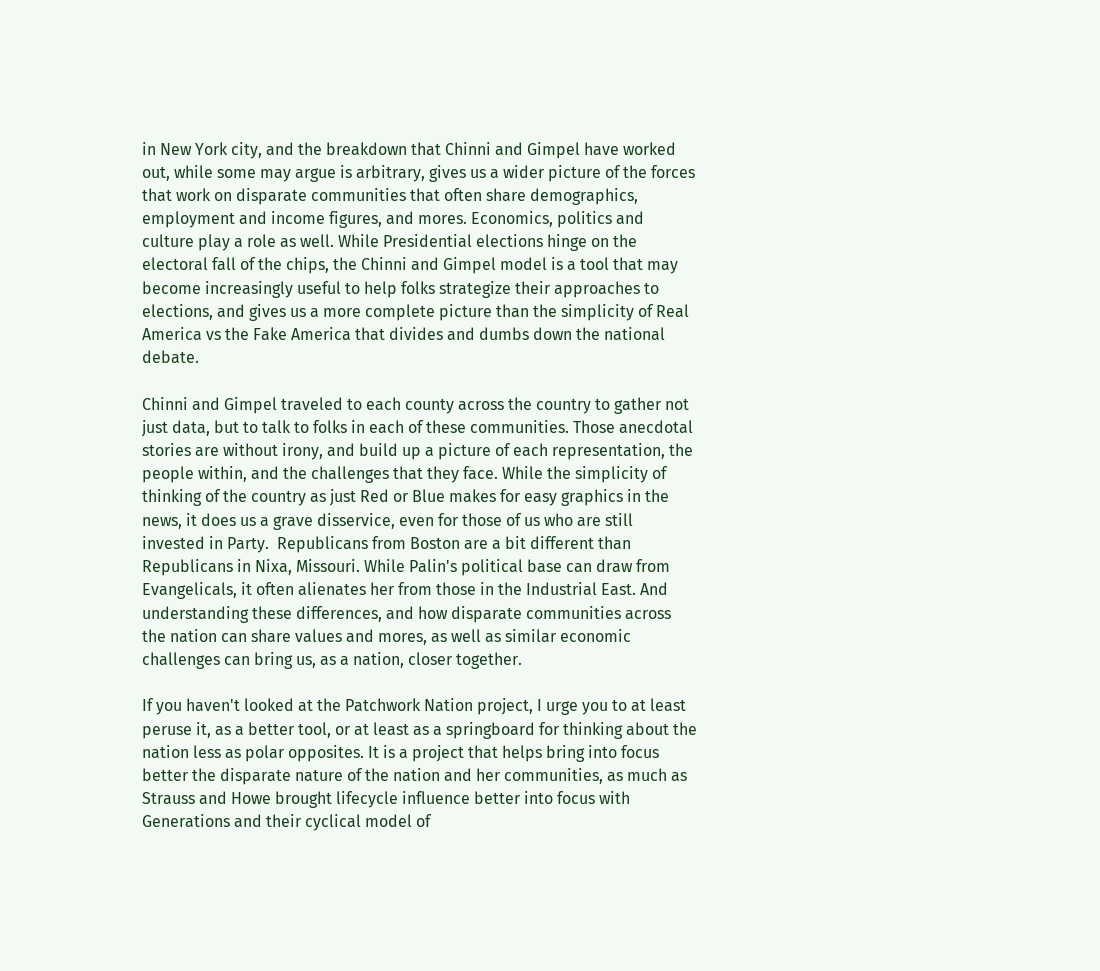in New York city, and the breakdown that Chinni and Gimpel have worked out, while some may argue is arbitrary, gives us a wider picture of the forces that work on disparate communities that often share demographics, employment and income figures, and mores. Economics, politics and culture play a role as well. While Presidential elections hinge on the electoral fall of the chips, the Chinni and Gimpel model is a tool that may become increasingly useful to help folks strategize their approaches to elections, and gives us a more complete picture than the simplicity of Real America vs the Fake America that divides and dumbs down the national debate.

Chinni and Gimpel traveled to each county across the country to gather not just data, but to talk to folks in each of these communities. Those anecdotal stories are without irony, and build up a picture of each representation, the people within, and the challenges that they face. While the simplicity of thinking of the country as just Red or Blue makes for easy graphics in the news, it does us a grave disservice, even for those of us who are still invested in Party.  Republicans from Boston are a bit different than Republicans in Nixa, Missouri. While Palin's political base can draw from Evangelicals, it often alienates her from those in the Industrial East. And understanding these differences, and how disparate communities across the nation can share values and mores, as well as similar economic challenges can bring us, as a nation, closer together.

If you haven't looked at the Patchwork Nation project, I urge you to at least peruse it, as a better tool, or at least as a springboard for thinking about the nation less as polar opposites. It is a project that helps bring into focus better the disparate nature of the nation and her communities, as much as Strauss and Howe brought lifecycle influence better into focus with Generations and their cyclical model of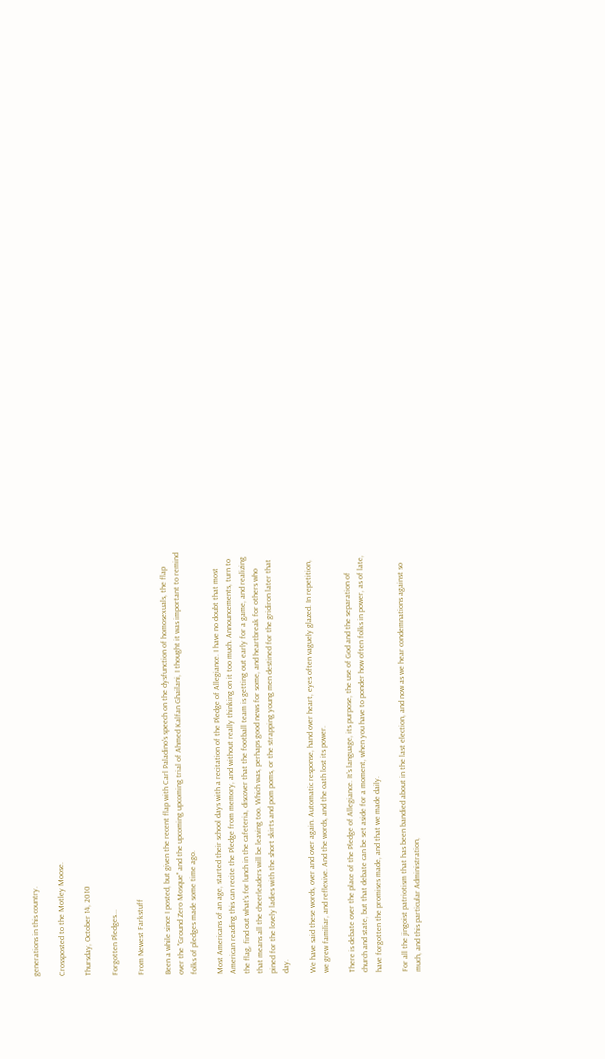generations in this country.

Crossposted to the Motley Moose.

Thursday, October 14, 2010

Forgotten Pledges...

From Newest Farkstuff

Been a while since I posted, but given the recent flap with Carl Paladino's speech on the dysfunction of homosexuals, the flap over the "Ground Zero Mosque" and the upcoming upcoming trial of Ahmed Kalfan Ghailani, I thought it was important to remind folks of pledges made some time ago.

Most Americans of an age, started their school days with a recitation of the Pledge of Allegiance. I have no doubt that most American reading this can recite the Pledge from memory, and without really thinking on it too much. Announcements, turn to the flag, find out what's for lunch in the cafeteria, discover that the football team is getting out early for a game, and realizing that means all the cheerleaders will be leaving too. Which was, perhaps good news for some, and heartbreak for others who pined for the lovely ladies with the short skirts and pom poms, or the strapping young men destined for the gridiron later that day.

We have said these words, over and over again. Automatic response, hand over heart, eyes often vaguely glazed. In repetition, we grew familiar, and reflexive. And the words, and the oath lost its power.

There is debate over the place of the Pledge of Allegiance. It's language, its purpose, the use of God and the separation of church and state, but that debate can be set aside for a moment, when you have to ponder how often folks in power, as of late, have forgotten the promises made, and that we made daily.

For all the jingoist patriotism that has been bandied about in the last election, and now as we hear condemnations against so much, and this particular Administration,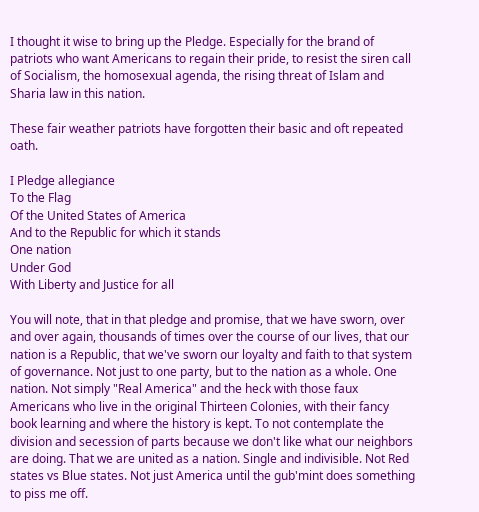I thought it wise to bring up the Pledge. Especially for the brand of patriots who want Americans to regain their pride, to resist the siren call of Socialism, the homosexual agenda, the rising threat of Islam and Sharia law in this nation.

These fair weather patriots have forgotten their basic and oft repeated oath.

I Pledge allegiance
To the Flag
Of the United States of America
And to the Republic for which it stands
One nation
Under God
With Liberty and Justice for all

You will note, that in that pledge and promise, that we have sworn, over and over again, thousands of times over the course of our lives, that our nation is a Republic, that we've sworn our loyalty and faith to that system of governance. Not just to one party, but to the nation as a whole. One nation. Not simply "Real America" and the heck with those faux Americans who live in the original Thirteen Colonies, with their fancy book learning and where the history is kept. To not contemplate the division and secession of parts because we don't like what our neighbors are doing. That we are united as a nation. Single and indivisible. Not Red states vs Blue states. Not just America until the gub'mint does something to piss me off.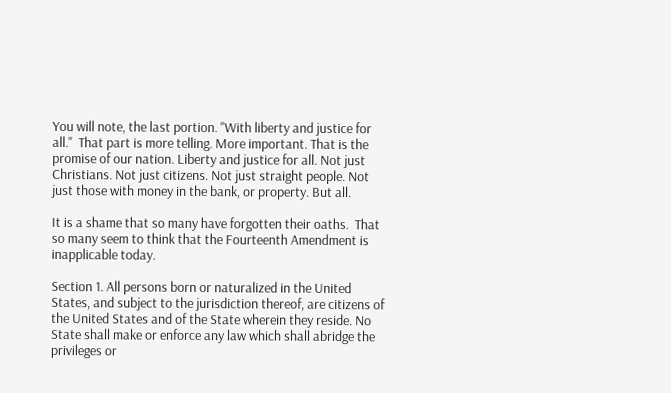You will note, the last portion. "With liberty and justice for all."  That part is more telling. More important. That is the promise of our nation. Liberty and justice for all. Not just Christians. Not just citizens. Not just straight people. Not just those with money in the bank, or property. But all.

It is a shame that so many have forgotten their oaths.  That so many seem to think that the Fourteenth Amendment is inapplicable today.

Section 1. All persons born or naturalized in the United States, and subject to the jurisdiction thereof, are citizens of the United States and of the State wherein they reside. No State shall make or enforce any law which shall abridge the privileges or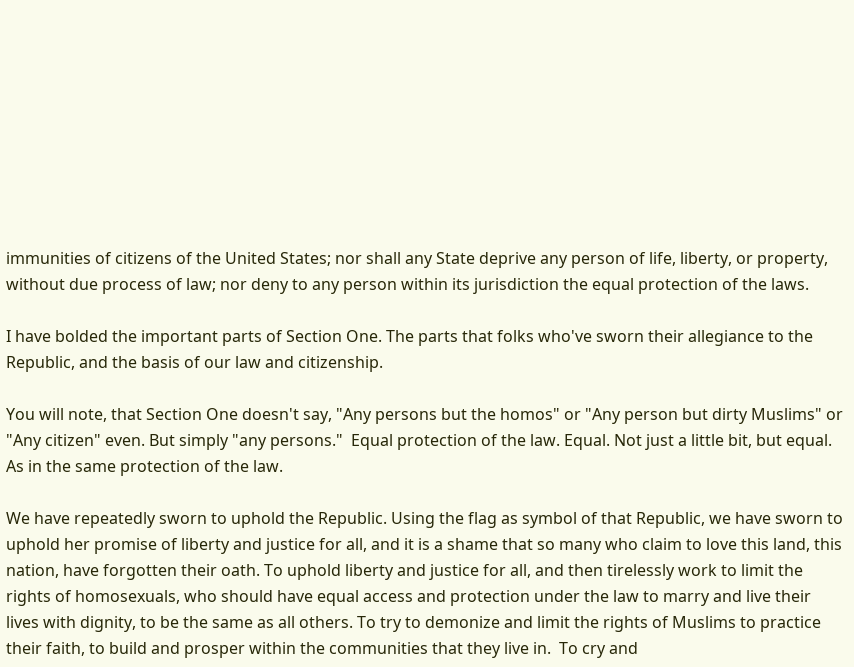immunities of citizens of the United States; nor shall any State deprive any person of life, liberty, or property, without due process of law; nor deny to any person within its jurisdiction the equal protection of the laws.

I have bolded the important parts of Section One. The parts that folks who've sworn their allegiance to the Republic, and the basis of our law and citizenship.

You will note, that Section One doesn't say, "Any persons but the homos" or "Any person but dirty Muslims" or "Any citizen" even. But simply "any persons."  Equal protection of the law. Equal. Not just a little bit, but equal. As in the same protection of the law.

We have repeatedly sworn to uphold the Republic. Using the flag as symbol of that Republic, we have sworn to uphold her promise of liberty and justice for all, and it is a shame that so many who claim to love this land, this nation, have forgotten their oath. To uphold liberty and justice for all, and then tirelessly work to limit the rights of homosexuals, who should have equal access and protection under the law to marry and live their lives with dignity, to be the same as all others. To try to demonize and limit the rights of Muslims to practice their faith, to build and prosper within the communities that they live in.  To cry and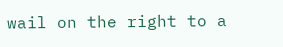wail on the right to a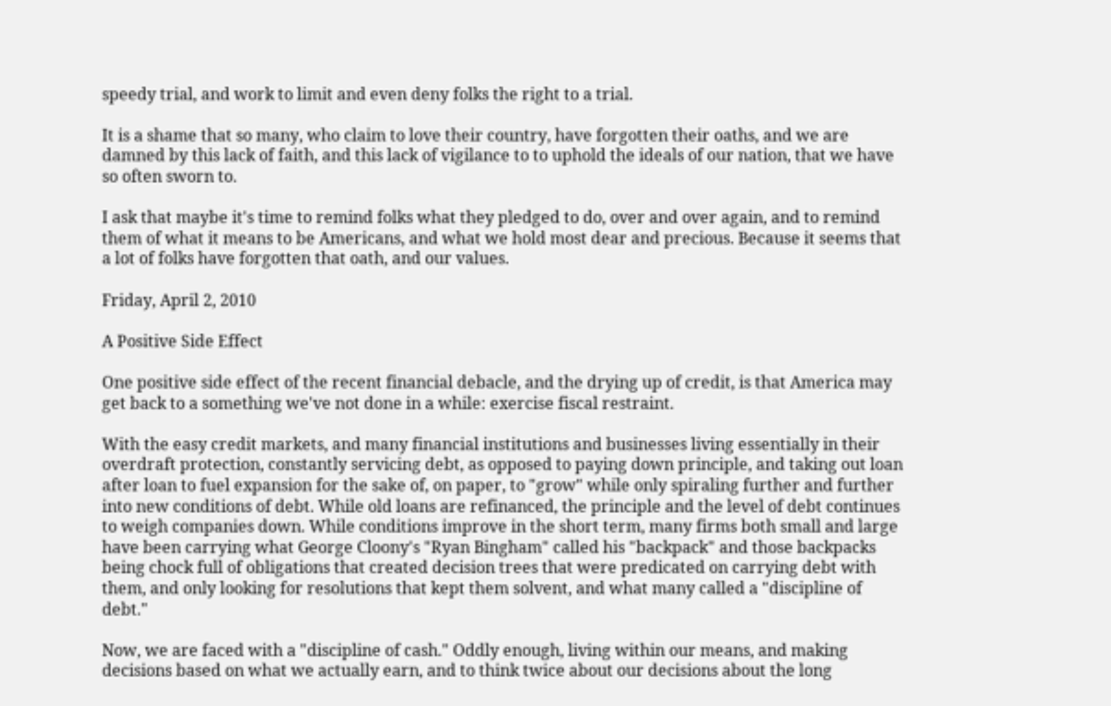speedy trial, and work to limit and even deny folks the right to a trial.

It is a shame that so many, who claim to love their country, have forgotten their oaths, and we are damned by this lack of faith, and this lack of vigilance to to uphold the ideals of our nation, that we have so often sworn to.

I ask that maybe it's time to remind folks what they pledged to do, over and over again, and to remind them of what it means to be Americans, and what we hold most dear and precious. Because it seems that a lot of folks have forgotten that oath, and our values.

Friday, April 2, 2010

A Positive Side Effect

One positive side effect of the recent financial debacle, and the drying up of credit, is that America may get back to a something we've not done in a while: exercise fiscal restraint.

With the easy credit markets, and many financial institutions and businesses living essentially in their overdraft protection, constantly servicing debt, as opposed to paying down principle, and taking out loan after loan to fuel expansion for the sake of, on paper, to "grow" while only spiraling further and further into new conditions of debt. While old loans are refinanced, the principle and the level of debt continues to weigh companies down. While conditions improve in the short term, many firms both small and large have been carrying what George Cloony's "Ryan Bingham" called his "backpack" and those backpacks being chock full of obligations that created decision trees that were predicated on carrying debt with them, and only looking for resolutions that kept them solvent, and what many called a "discipline of debt."

Now, we are faced with a "discipline of cash." Oddly enough, living within our means, and making decisions based on what we actually earn, and to think twice about our decisions about the long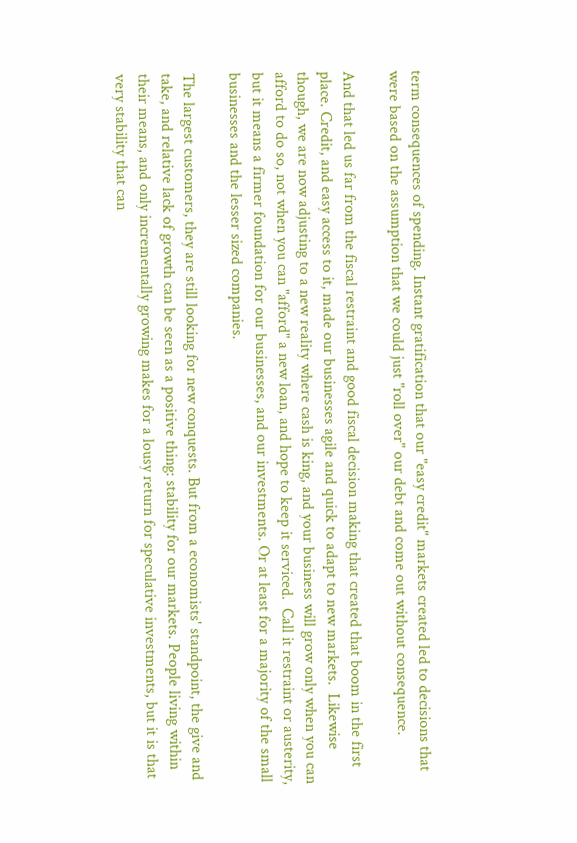term consequences of spending. Instant gratification that our "easy credit" markets created led to decisions that were based on the assumption that we could just "roll over" our debt and come out without consequence.

And that led us far from the fiscal restraint and good fiscal decision making that created that boom in the first place. Credit, and easy access to it, made our businesses agile and quick to adapt to new markets.  Likewise though, we are now adjusting to a new reality where cash is king, and your business will grow only when you can afford to do so, not when you can "afford" a new loan, and hope to keep it serviced.  Call it restraint or austerity, but it means a firmer foundation for our businesses, and our investments. Or at least for a majority of the small businesses and the lesser sized companies.

The largest customers, they are still looking for new conquests. But from a economists' standpoint, the give and take, and relative lack of growth can be seen as a positive thing: stability for our markets. People living within their means, and only incrementally growing makes for a lousy return for speculative investments, but it is that very stability that can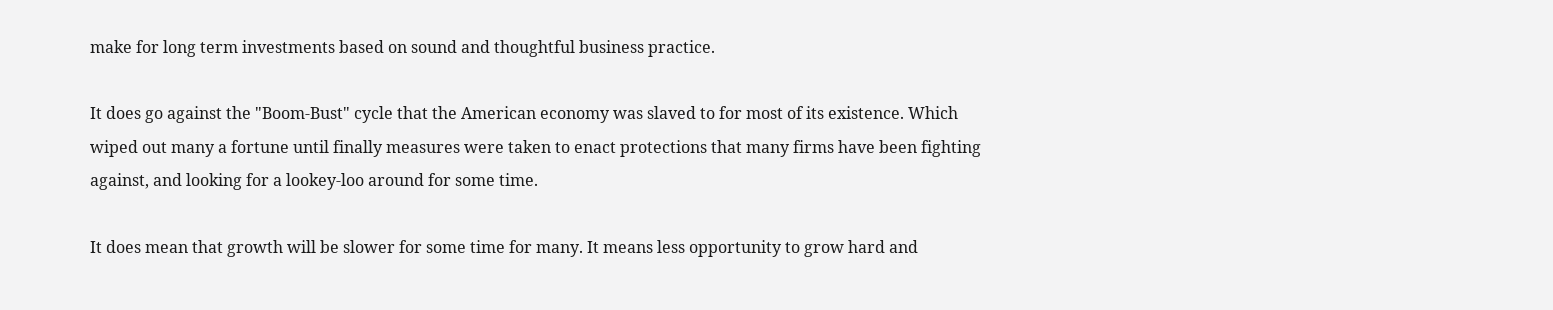make for long term investments based on sound and thoughtful business practice.

It does go against the "Boom-Bust" cycle that the American economy was slaved to for most of its existence. Which wiped out many a fortune until finally measures were taken to enact protections that many firms have been fighting against, and looking for a lookey-loo around for some time.

It does mean that growth will be slower for some time for many. It means less opportunity to grow hard and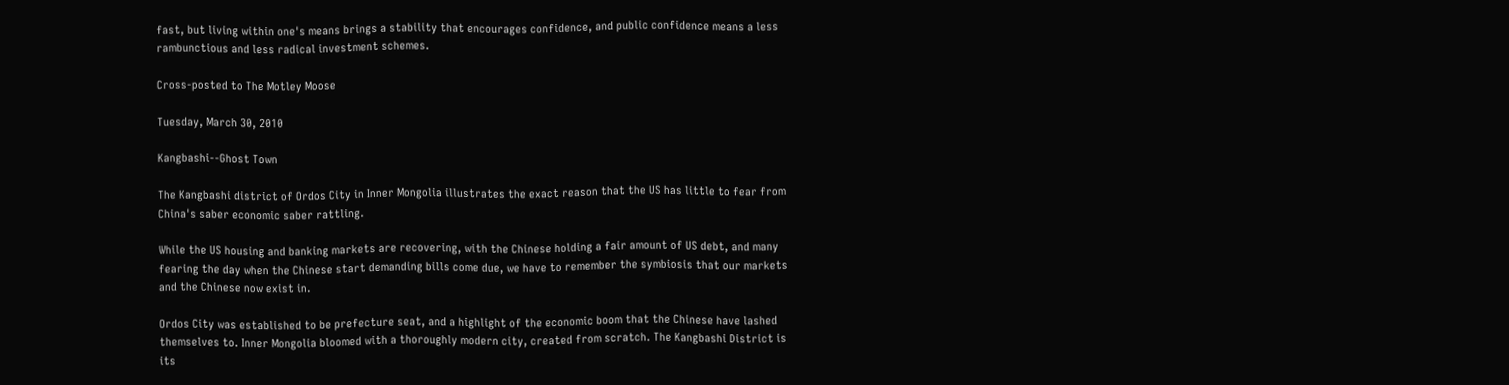fast, but living within one's means brings a stability that encourages confidence, and public confidence means a less rambunctious and less radical investment schemes.

Cross-posted to The Motley Moose

Tuesday, March 30, 2010

Kangbashi--Ghost Town

The Kangbashi district of Ordos City in Inner Mongolia illustrates the exact reason that the US has little to fear from China's saber economic saber rattling.

While the US housing and banking markets are recovering, with the Chinese holding a fair amount of US debt, and many fearing the day when the Chinese start demanding bills come due, we have to remember the symbiosis that our markets and the Chinese now exist in.

Ordos City was established to be prefecture seat, and a highlight of the economic boom that the Chinese have lashed themselves to. Inner Mongolia bloomed with a thoroughly modern city, created from scratch. The Kangbashi District is its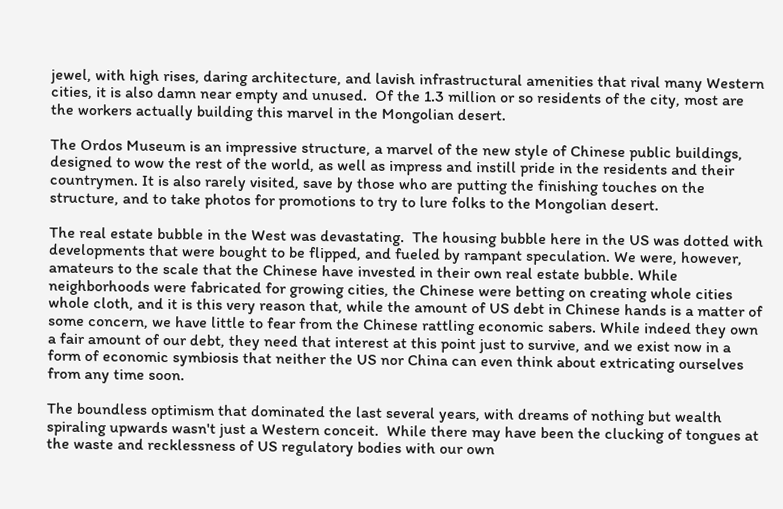jewel, with high rises, daring architecture, and lavish infrastructural amenities that rival many Western cities, it is also damn near empty and unused.  Of the 1.3 million or so residents of the city, most are the workers actually building this marvel in the Mongolian desert.

The Ordos Museum is an impressive structure, a marvel of the new style of Chinese public buildings, designed to wow the rest of the world, as well as impress and instill pride in the residents and their countrymen. It is also rarely visited, save by those who are putting the finishing touches on the structure, and to take photos for promotions to try to lure folks to the Mongolian desert.

The real estate bubble in the West was devastating.  The housing bubble here in the US was dotted with developments that were bought to be flipped, and fueled by rampant speculation. We were, however, amateurs to the scale that the Chinese have invested in their own real estate bubble. While neighborhoods were fabricated for growing cities, the Chinese were betting on creating whole cities whole cloth, and it is this very reason that, while the amount of US debt in Chinese hands is a matter of some concern, we have little to fear from the Chinese rattling economic sabers. While indeed they own a fair amount of our debt, they need that interest at this point just to survive, and we exist now in a form of economic symbiosis that neither the US nor China can even think about extricating ourselves from any time soon.

The boundless optimism that dominated the last several years, with dreams of nothing but wealth spiraling upwards wasn't just a Western conceit.  While there may have been the clucking of tongues at the waste and recklessness of US regulatory bodies with our own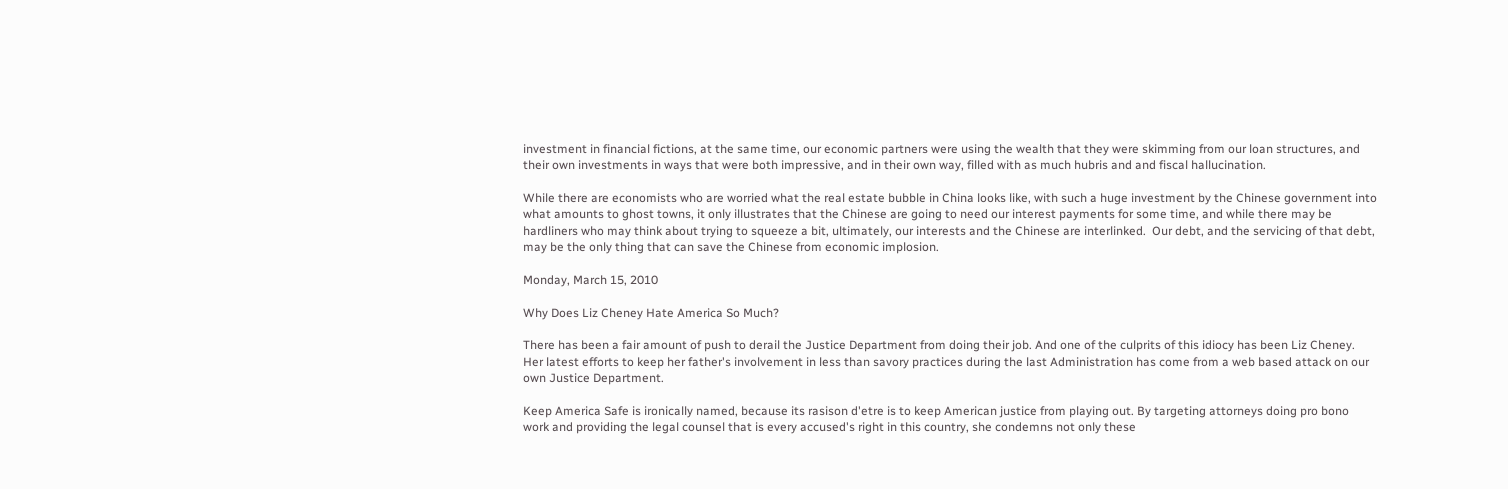investment in financial fictions, at the same time, our economic partners were using the wealth that they were skimming from our loan structures, and their own investments in ways that were both impressive, and in their own way, filled with as much hubris and and fiscal hallucination.

While there are economists who are worried what the real estate bubble in China looks like, with such a huge investment by the Chinese government into what amounts to ghost towns, it only illustrates that the Chinese are going to need our interest payments for some time, and while there may be hardliners who may think about trying to squeeze a bit, ultimately, our interests and the Chinese are interlinked.  Our debt, and the servicing of that debt, may be the only thing that can save the Chinese from economic implosion.

Monday, March 15, 2010

Why Does Liz Cheney Hate America So Much?

There has been a fair amount of push to derail the Justice Department from doing their job. And one of the culprits of this idiocy has been Liz Cheney. Her latest efforts to keep her father's involvement in less than savory practices during the last Administration has come from a web based attack on our own Justice Department.

Keep America Safe is ironically named, because its rasison d'etre is to keep American justice from playing out. By targeting attorneys doing pro bono work and providing the legal counsel that is every accused's right in this country, she condemns not only these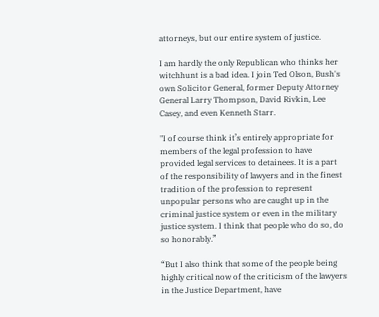attorneys, but our entire system of justice.

I am hardly the only Republican who thinks her witchhunt is a bad idea. I join Ted Olson, Bush's own Solicitor General, former Deputy Attorney General Larry Thompson, David Rivkin, Lee Casey, and even Kenneth Starr.

"I of course think it’s entirely appropriate for members of the legal profession to have provided legal services to detainees. It is a part of the responsibility of lawyers and in the finest tradition of the profession to represent unpopular persons who are caught up in the criminal justice system or even in the military justice system. I think that people who do so, do so honorably.”

“But I also think that some of the people being highly critical now of the criticism of the lawyers in the Justice Department, have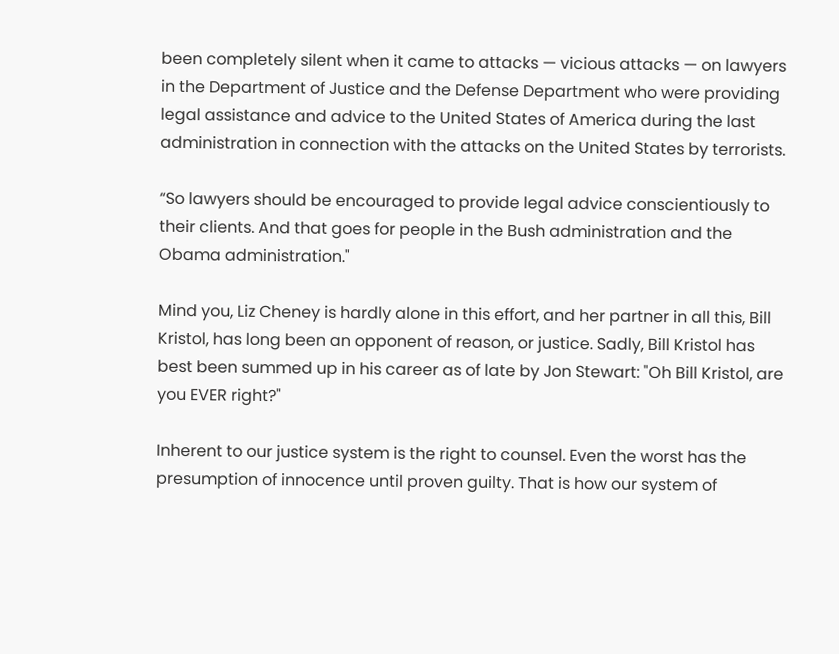been completely silent when it came to attacks — vicious attacks — on lawyers in the Department of Justice and the Defense Department who were providing legal assistance and advice to the United States of America during the last administration in connection with the attacks on the United States by terrorists.

“So lawyers should be encouraged to provide legal advice conscientiously to their clients. And that goes for people in the Bush administration and the Obama administration."

Mind you, Liz Cheney is hardly alone in this effort, and her partner in all this, Bill Kristol, has long been an opponent of reason, or justice. Sadly, Bill Kristol has best been summed up in his career as of late by Jon Stewart: "Oh Bill Kristol, are you EVER right?"

Inherent to our justice system is the right to counsel. Even the worst has the presumption of innocence until proven guilty. That is how our system of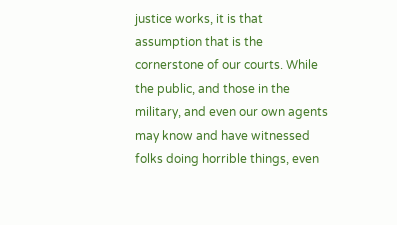justice works, it is that assumption that is the cornerstone of our courts. While the public, and those in the military, and even our own agents may know and have witnessed folks doing horrible things, even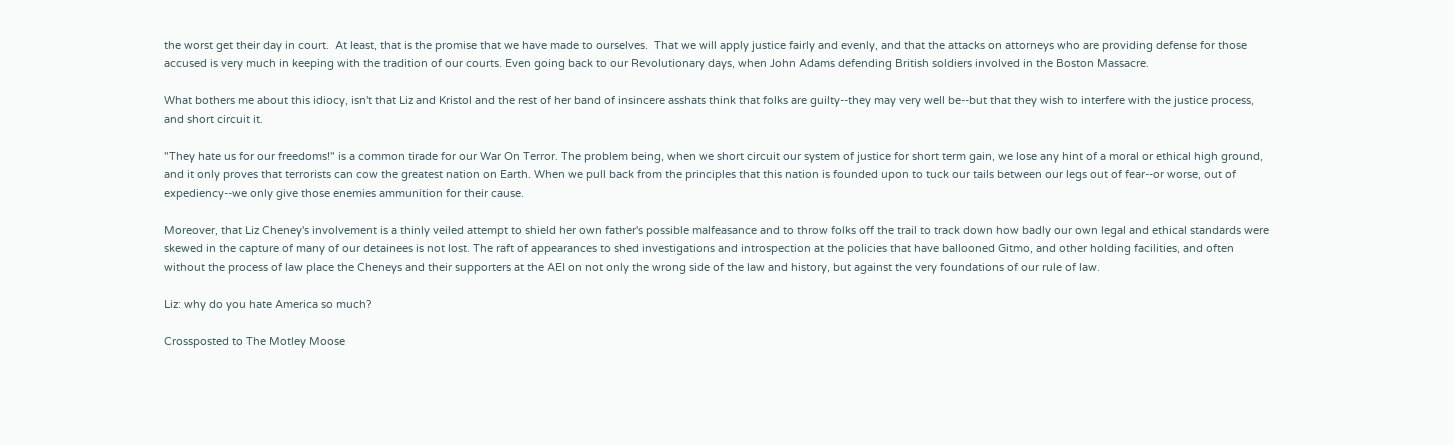the worst get their day in court.  At least, that is the promise that we have made to ourselves.  That we will apply justice fairly and evenly, and that the attacks on attorneys who are providing defense for those accused is very much in keeping with the tradition of our courts. Even going back to our Revolutionary days, when John Adams defending British soldiers involved in the Boston Massacre.

What bothers me about this idiocy, isn't that Liz and Kristol and the rest of her band of insincere asshats think that folks are guilty--they may very well be--but that they wish to interfere with the justice process, and short circuit it.

"They hate us for our freedoms!" is a common tirade for our War On Terror. The problem being, when we short circuit our system of justice for short term gain, we lose any hint of a moral or ethical high ground, and it only proves that terrorists can cow the greatest nation on Earth. When we pull back from the principles that this nation is founded upon to tuck our tails between our legs out of fear--or worse, out of expediency--we only give those enemies ammunition for their cause.

Moreover, that Liz Cheney's involvement is a thinly veiled attempt to shield her own father's possible malfeasance and to throw folks off the trail to track down how badly our own legal and ethical standards were skewed in the capture of many of our detainees is not lost. The raft of appearances to shed investigations and introspection at the policies that have ballooned Gitmo, and other holding facilities, and often without the process of law place the Cheneys and their supporters at the AEI on not only the wrong side of the law and history, but against the very foundations of our rule of law.

Liz: why do you hate America so much?

Crossposted to The Motley Moose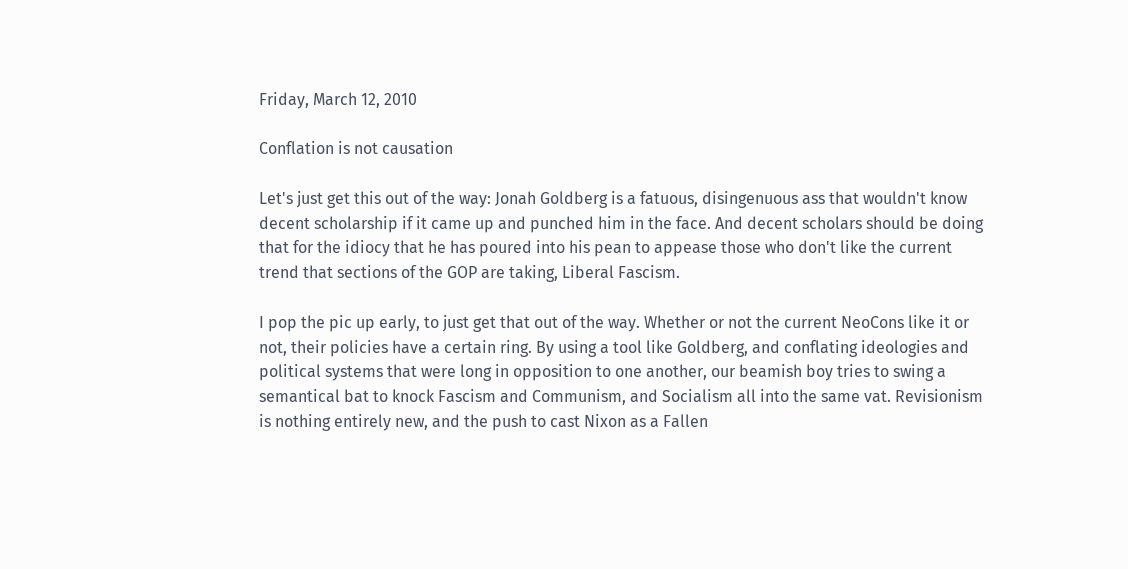Friday, March 12, 2010

Conflation is not causation

Let's just get this out of the way: Jonah Goldberg is a fatuous, disingenuous ass that wouldn't know decent scholarship if it came up and punched him in the face. And decent scholars should be doing that for the idiocy that he has poured into his pean to appease those who don't like the current trend that sections of the GOP are taking, Liberal Fascism.

I pop the pic up early, to just get that out of the way. Whether or not the current NeoCons like it or not, their policies have a certain ring. By using a tool like Goldberg, and conflating ideologies and political systems that were long in opposition to one another, our beamish boy tries to swing a semantical bat to knock Fascism and Communism, and Socialism all into the same vat. Revisionism is nothing entirely new, and the push to cast Nixon as a Fallen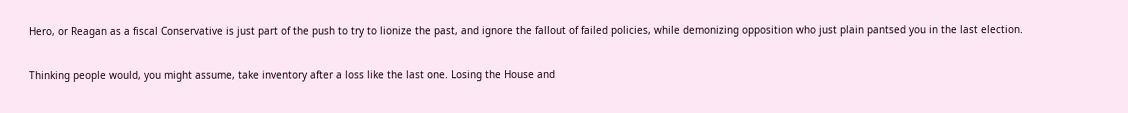Hero, or Reagan as a fiscal Conservative is just part of the push to try to lionize the past, and ignore the fallout of failed policies, while demonizing opposition who just plain pantsed you in the last election.

Thinking people would, you might assume, take inventory after a loss like the last one. Losing the House and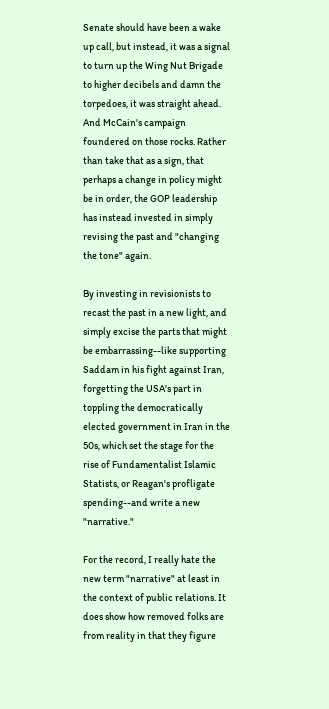Senate should have been a wake up call, but instead, it was a signal to turn up the Wing Nut Brigade to higher decibels and damn the torpedoes, it was straight ahead. And McCain's campaign foundered on those rocks. Rather than take that as a sign, that perhaps a change in policy might be in order, the GOP leadership has instead invested in simply revising the past and "changing the tone" again.

By investing in revisionists to recast the past in a new light, and simply excise the parts that might be embarrassing--like supporting Saddam in his fight against Iran, forgetting the USA's part in toppling the democratically elected government in Iran in the 50s, which set the stage for the rise of Fundamentalist Islamic Statists, or Reagan's profligate spending--and write a new "narrative."

For the record, I really hate the new term "narrative" at least in the context of public relations. It does show how removed folks are from reality in that they figure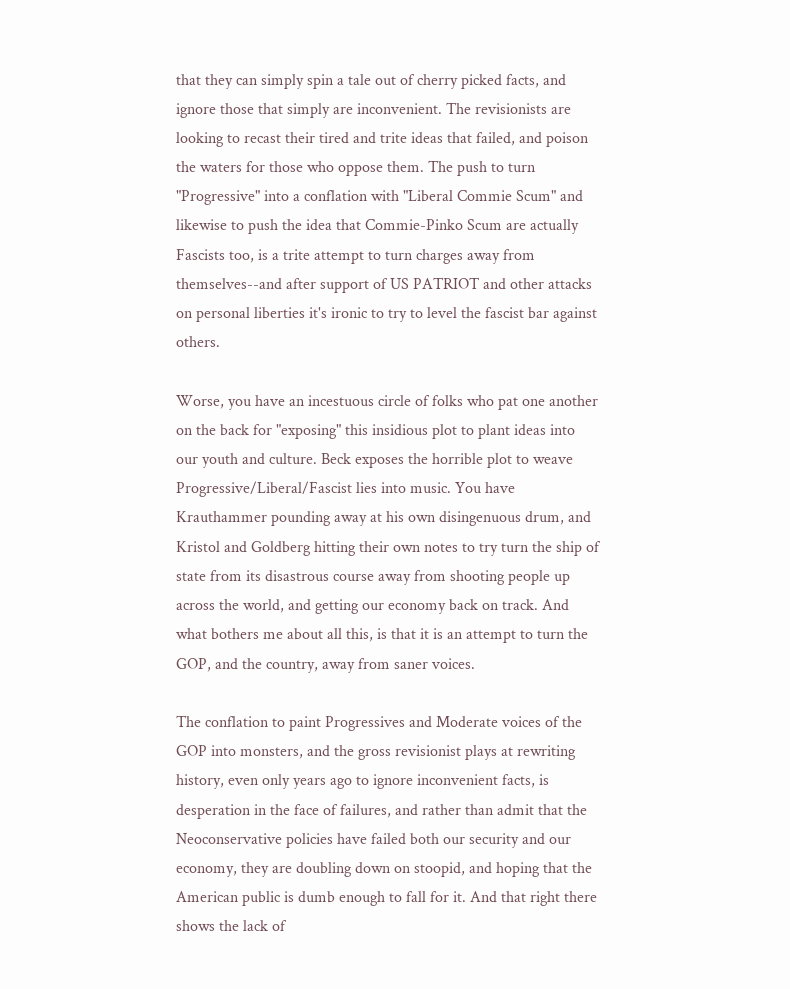that they can simply spin a tale out of cherry picked facts, and ignore those that simply are inconvenient. The revisionists are looking to recast their tired and trite ideas that failed, and poison the waters for those who oppose them. The push to turn "Progressive" into a conflation with "Liberal Commie Scum" and likewise to push the idea that Commie-Pinko Scum are actually Fascists too, is a trite attempt to turn charges away from themselves--and after support of US PATRIOT and other attacks on personal liberties it's ironic to try to level the fascist bar against others.

Worse, you have an incestuous circle of folks who pat one another on the back for "exposing" this insidious plot to plant ideas into our youth and culture. Beck exposes the horrible plot to weave Progressive/Liberal/Fascist lies into music. You have Krauthammer pounding away at his own disingenuous drum, and Kristol and Goldberg hitting their own notes to try turn the ship of state from its disastrous course away from shooting people up across the world, and getting our economy back on track. And what bothers me about all this, is that it is an attempt to turn the GOP, and the country, away from saner voices.

The conflation to paint Progressives and Moderate voices of the GOP into monsters, and the gross revisionist plays at rewriting history, even only years ago to ignore inconvenient facts, is desperation in the face of failures, and rather than admit that the Neoconservative policies have failed both our security and our economy, they are doubling down on stoopid, and hoping that the American public is dumb enough to fall for it. And that right there shows the lack of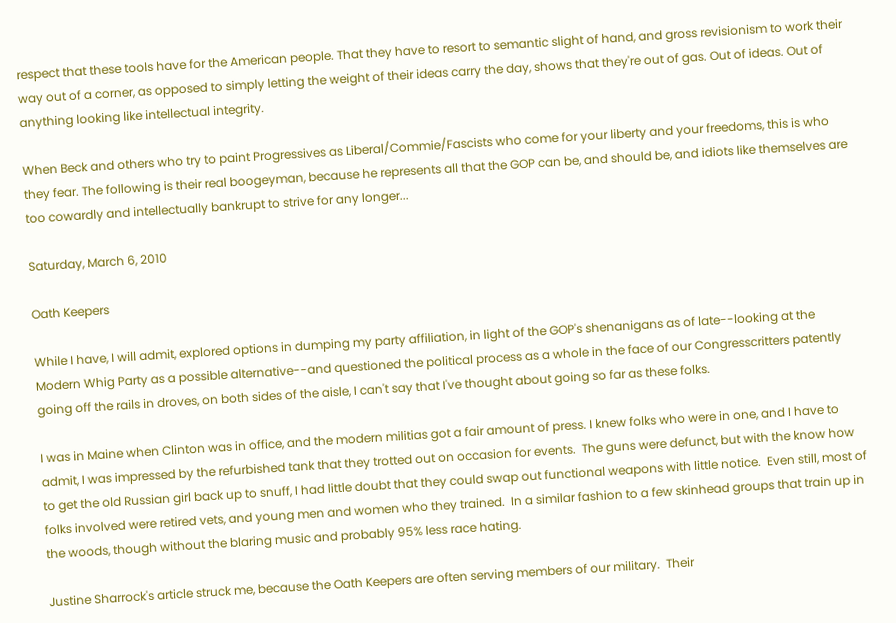respect that these tools have for the American people. That they have to resort to semantic slight of hand, and gross revisionism to work their way out of a corner, as opposed to simply letting the weight of their ideas carry the day, shows that they're out of gas. Out of ideas. Out of anything looking like intellectual integrity.

When Beck and others who try to paint Progressives as Liberal/Commie/Fascists who come for your liberty and your freedoms, this is who they fear. The following is their real boogeyman, because he represents all that the GOP can be, and should be, and idiots like themselves are too cowardly and intellectually bankrupt to strive for any longer...

Saturday, March 6, 2010

Oath Keepers

While I have, I will admit, explored options in dumping my party affiliation, in light of the GOP's shenanigans as of late--looking at the Modern Whig Party as a possible alternative--and questioned the political process as a whole in the face of our Congresscritters patently going off the rails in droves, on both sides of the aisle, I can't say that I've thought about going so far as these folks.

I was in Maine when Clinton was in office, and the modern militias got a fair amount of press. I knew folks who were in one, and I have to admit, I was impressed by the refurbished tank that they trotted out on occasion for events.  The guns were defunct, but with the know how to get the old Russian girl back up to snuff, I had little doubt that they could swap out functional weapons with little notice.  Even still, most of folks involved were retired vets, and young men and women who they trained.  In a similar fashion to a few skinhead groups that train up in the woods, though without the blaring music and probably 95% less race hating.

Justine Sharrock's article struck me, because the Oath Keepers are often serving members of our military.  Their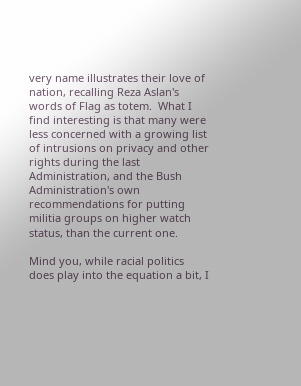very name illustrates their love of nation, recalling Reza Aslan's words of Flag as totem.  What I find interesting is that many were less concerned with a growing list of intrusions on privacy and other rights during the last Administration, and the Bush Administration's own recommendations for putting militia groups on higher watch status, than the current one.

Mind you, while racial politics does play into the equation a bit, I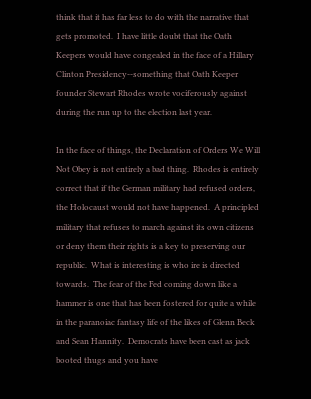think that it has far less to do with the narrative that gets promoted.  I have little doubt that the Oath Keepers would have congealed in the face of a Hillary Clinton Presidency--something that Oath Keeper founder Stewart Rhodes wrote vociferously against during the run up to the election last year.

In the face of things, the Declaration of Orders We Will Not Obey is not entirely a bad thing.  Rhodes is entirely correct that if the German military had refused orders, the Holocaust would not have happened.  A principled military that refuses to march against its own citizens or deny them their rights is a key to preserving our republic.  What is interesting is who ire is directed towards.  The fear of the Fed coming down like a hammer is one that has been fostered for quite a while in the paranoiac fantasy life of the likes of Glenn Beck and Sean Hannity.  Democrats have been cast as jack booted thugs and you have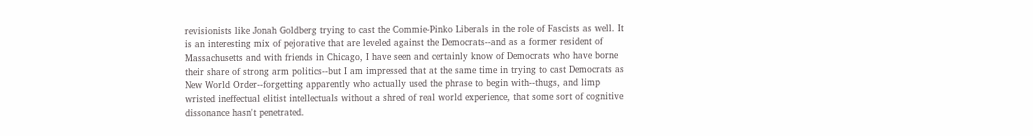revisionists like Jonah Goldberg trying to cast the Commie-Pinko Liberals in the role of Fascists as well. It is an interesting mix of pejorative that are leveled against the Democrats--and as a former resident of Massachusetts and with friends in Chicago, I have seen and certainly know of Democrats who have borne their share of strong arm politics--but I am impressed that at the same time in trying to cast Democrats as New World Order--forgetting apparently who actually used the phrase to begin with--thugs, and limp wristed ineffectual elitist intellectuals without a shred of real world experience, that some sort of cognitive dissonance hasn't penetrated.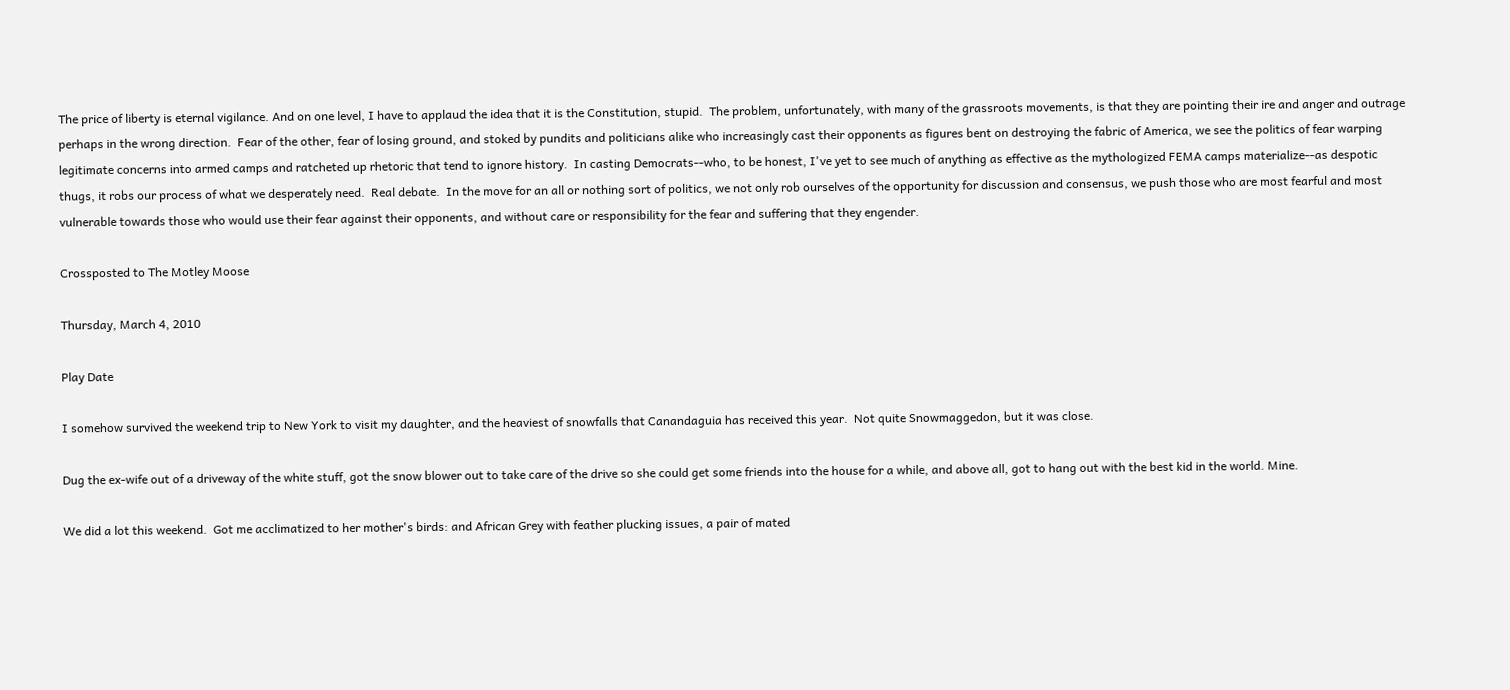The price of liberty is eternal vigilance. And on one level, I have to applaud the idea that it is the Constitution, stupid.  The problem, unfortunately, with many of the grassroots movements, is that they are pointing their ire and anger and outrage perhaps in the wrong direction.  Fear of the other, fear of losing ground, and stoked by pundits and politicians alike who increasingly cast their opponents as figures bent on destroying the fabric of America, we see the politics of fear warping legitimate concerns into armed camps and ratcheted up rhetoric that tend to ignore history.  In casting Democrats--who, to be honest, I've yet to see much of anything as effective as the mythologized FEMA camps materialize--as despotic thugs, it robs our process of what we desperately need.  Real debate.  In the move for an all or nothing sort of politics, we not only rob ourselves of the opportunity for discussion and consensus, we push those who are most fearful and most vulnerable towards those who would use their fear against their opponents, and without care or responsibility for the fear and suffering that they engender.

Crossposted to The Motley Moose

Thursday, March 4, 2010

Play Date

I somehow survived the weekend trip to New York to visit my daughter, and the heaviest of snowfalls that Canandaguia has received this year.  Not quite Snowmaggedon, but it was close.

Dug the ex-wife out of a driveway of the white stuff, got the snow blower out to take care of the drive so she could get some friends into the house for a while, and above all, got to hang out with the best kid in the world. Mine.

We did a lot this weekend.  Got me acclimatized to her mother's birds: and African Grey with feather plucking issues, a pair of mated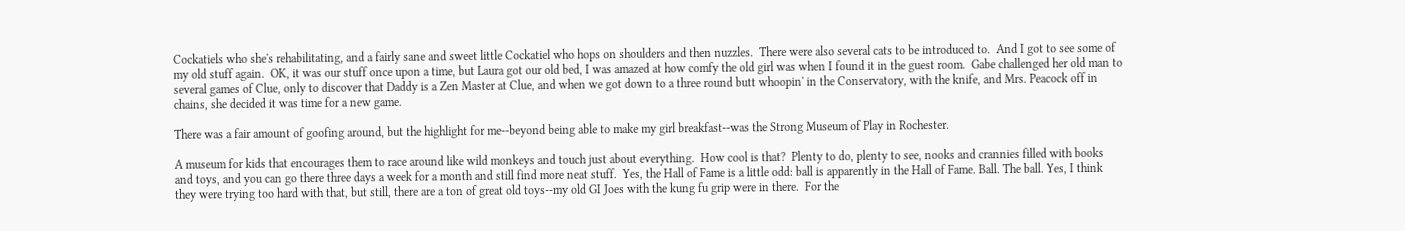Cockatiels who she's rehabilitating, and a fairly sane and sweet little Cockatiel who hops on shoulders and then nuzzles.  There were also several cats to be introduced to.  And I got to see some of my old stuff again.  OK, it was our stuff once upon a time, but Laura got our old bed, I was amazed at how comfy the old girl was when I found it in the guest room.  Gabe challenged her old man to several games of Clue, only to discover that Daddy is a Zen Master at Clue, and when we got down to a three round butt whoopin' in the Conservatory, with the knife, and Mrs. Peacock off in chains, she decided it was time for a new game.

There was a fair amount of goofing around, but the highlight for me--beyond being able to make my girl breakfast--was the Strong Museum of Play in Rochester.

A museum for kids that encourages them to race around like wild monkeys and touch just about everything.  How cool is that?  Plenty to do, plenty to see, nooks and crannies filled with books and toys, and you can go there three days a week for a month and still find more neat stuff.  Yes, the Hall of Fame is a little odd: ball is apparently in the Hall of Fame. Ball. The ball. Yes, I think they were trying too hard with that, but still, there are a ton of great old toys--my old GI Joes with the kung fu grip were in there.  For the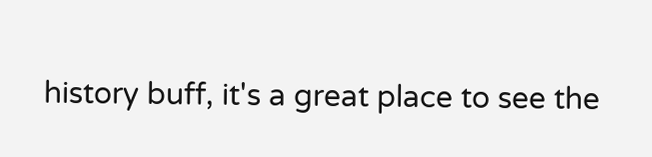history buff, it's a great place to see the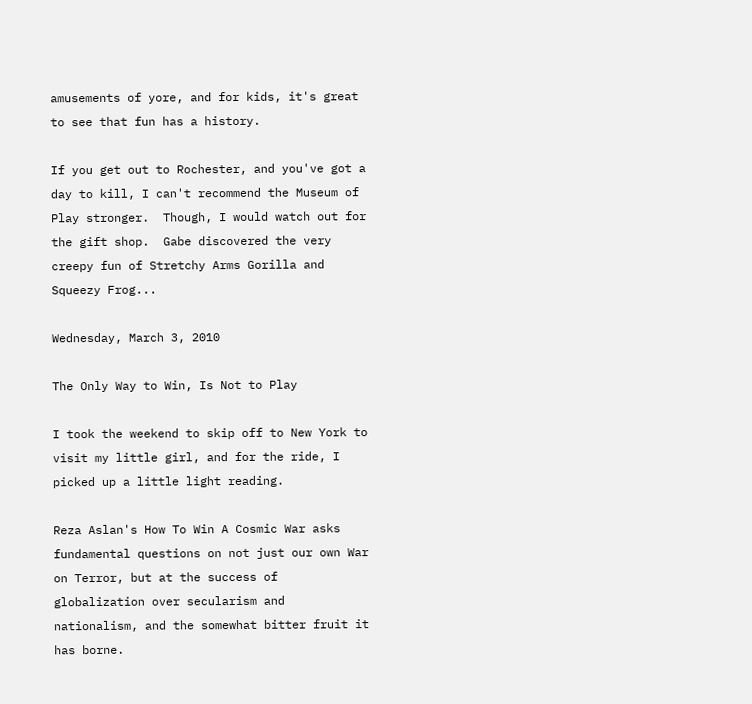amusements of yore, and for kids, it's great to see that fun has a history.

If you get out to Rochester, and you've got a day to kill, I can't recommend the Museum of Play stronger.  Though, I would watch out for the gift shop.  Gabe discovered the very creepy fun of Stretchy Arms Gorilla and Squeezy Frog...

Wednesday, March 3, 2010

The Only Way to Win, Is Not to Play

I took the weekend to skip off to New York to visit my little girl, and for the ride, I picked up a little light reading.

Reza Aslan's How To Win A Cosmic War asks fundamental questions on not just our own War on Terror, but at the success of globalization over secularism and nationalism, and the somewhat bitter fruit it has borne.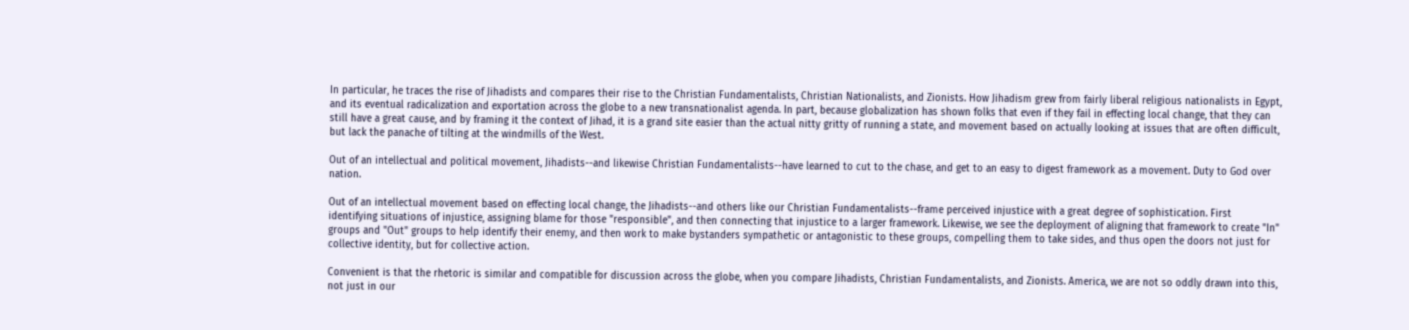In particular, he traces the rise of Jihadists and compares their rise to the Christian Fundamentalists, Christian Nationalists, and Zionists. How Jihadism grew from fairly liberal religious nationalists in Egypt, and its eventual radicalization and exportation across the globe to a new transnationalist agenda. In part, because globalization has shown folks that even if they fail in effecting local change, that they can still have a great cause, and by framing it the context of Jihad, it is a grand site easier than the actual nitty gritty of running a state, and movement based on actually looking at issues that are often difficult, but lack the panache of tilting at the windmills of the West.

Out of an intellectual and political movement, Jihadists--and likewise Christian Fundamentalists--have learned to cut to the chase, and get to an easy to digest framework as a movement. Duty to God over nation.

Out of an intellectual movement based on effecting local change, the Jihadists--and others like our Christian Fundamentalists--frame perceived injustice with a great degree of sophistication. First identifying situations of injustice, assigning blame for those "responsible", and then connecting that injustice to a larger framework. Likewise, we see the deployment of aligning that framework to create "In" groups and "Out" groups to help identify their enemy, and then work to make bystanders sympathetic or antagonistic to these groups, compelling them to take sides, and thus open the doors not just for collective identity, but for collective action.

Convenient is that the rhetoric is similar and compatible for discussion across the globe, when you compare Jihadists, Christian Fundamentalists, and Zionists. America, we are not so oddly drawn into this, not just in our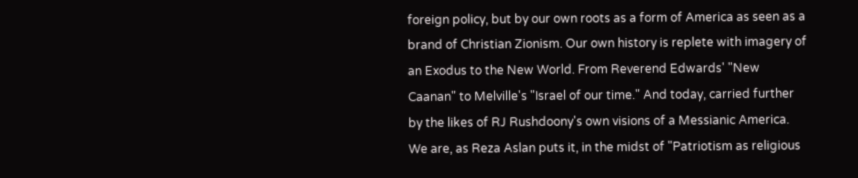foreign policy, but by our own roots as a form of America as seen as a brand of Christian Zionism. Our own history is replete with imagery of an Exodus to the New World. From Reverend Edwards' "New Caanan" to Melville's "Israel of our time." And today, carried further by the likes of RJ Rushdoony's own visions of a Messianic America. We are, as Reza Aslan puts it, in the midst of "Patriotism as religious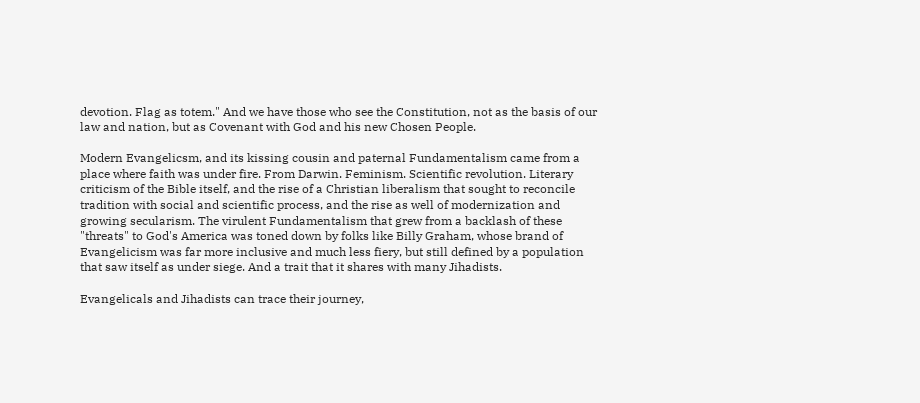devotion. Flag as totem." And we have those who see the Constitution, not as the basis of our law and nation, but as Covenant with God and his new Chosen People.

Modern Evangelicsm, and its kissing cousin and paternal Fundamentalism came from a place where faith was under fire. From Darwin. Feminism. Scientific revolution. Literary criticism of the Bible itself, and the rise of a Christian liberalism that sought to reconcile tradition with social and scientific process, and the rise as well of modernization and growing secularism. The virulent Fundamentalism that grew from a backlash of these "threats" to God's America was toned down by folks like Billy Graham, whose brand of Evangelicism was far more inclusive and much less fiery, but still defined by a population that saw itself as under siege. And a trait that it shares with many Jihadists.

Evangelicals and Jihadists can trace their journey,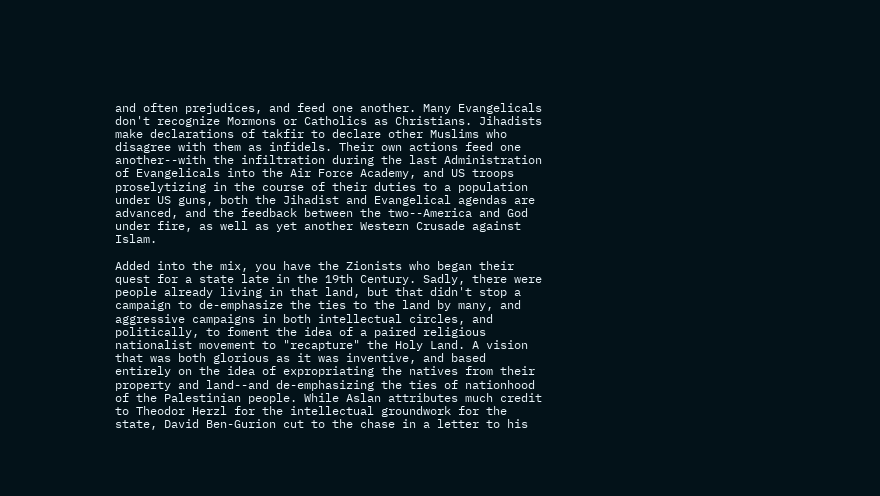and often prejudices, and feed one another. Many Evangelicals don't recognize Mormons or Catholics as Christians. Jihadists make declarations of takfir to declare other Muslims who disagree with them as infidels. Their own actions feed one another--with the infiltration during the last Administration of Evangelicals into the Air Force Academy, and US troops proselytizing in the course of their duties to a population under US guns, both the Jihadist and Evangelical agendas are advanced, and the feedback between the two--America and God under fire, as well as yet another Western Crusade against Islam.

Added into the mix, you have the Zionists who began their quest for a state late in the 19th Century. Sadly, there were people already living in that land, but that didn't stop a campaign to de-emphasize the ties to the land by many, and aggressive campaigns in both intellectual circles, and politically, to foment the idea of a paired religious nationalist movement to "recapture" the Holy Land. A vision that was both glorious as it was inventive, and based entirely on the idea of expropriating the natives from their property and land--and de-emphasizing the ties of nationhood of the Palestinian people. While Aslan attributes much credit to Theodor Herzl for the intellectual groundwork for the state, David Ben-Gurion cut to the chase in a letter to his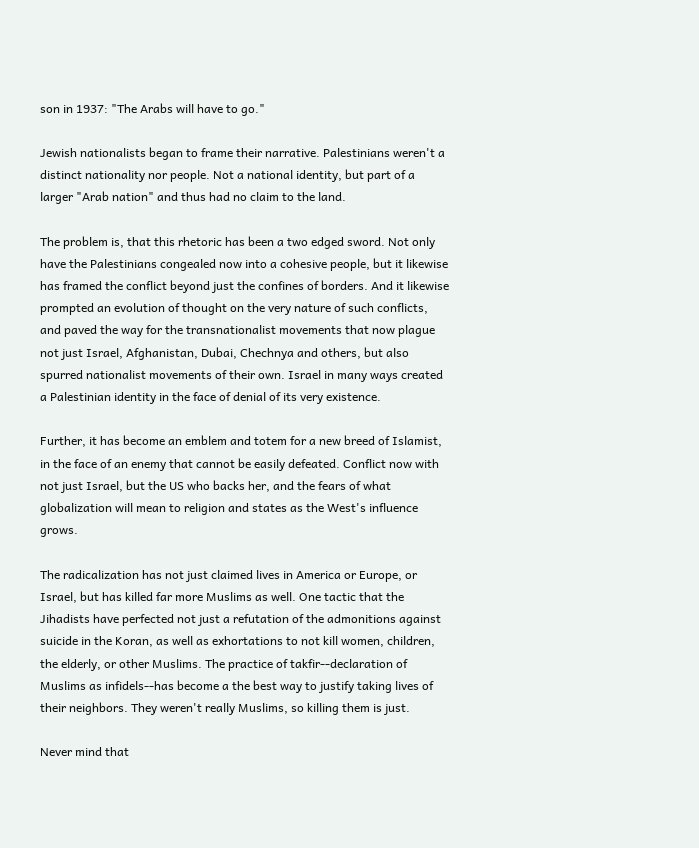son in 1937: "The Arabs will have to go."

Jewish nationalists began to frame their narrative. Palestinians weren't a distinct nationality nor people. Not a national identity, but part of a larger "Arab nation" and thus had no claim to the land.

The problem is, that this rhetoric has been a two edged sword. Not only have the Palestinians congealed now into a cohesive people, but it likewise has framed the conflict beyond just the confines of borders. And it likewise prompted an evolution of thought on the very nature of such conflicts, and paved the way for the transnationalist movements that now plague not just Israel, Afghanistan, Dubai, Chechnya and others, but also spurred nationalist movements of their own. Israel in many ways created a Palestinian identity in the face of denial of its very existence.

Further, it has become an emblem and totem for a new breed of Islamist, in the face of an enemy that cannot be easily defeated. Conflict now with not just Israel, but the US who backs her, and the fears of what globalization will mean to religion and states as the West's influence grows.

The radicalization has not just claimed lives in America or Europe, or Israel, but has killed far more Muslims as well. One tactic that the Jihadists have perfected not just a refutation of the admonitions against suicide in the Koran, as well as exhortations to not kill women, children, the elderly, or other Muslims. The practice of takfir--declaration of Muslims as infidels--has become a the best way to justify taking lives of their neighbors. They weren't really Muslims, so killing them is just.

Never mind that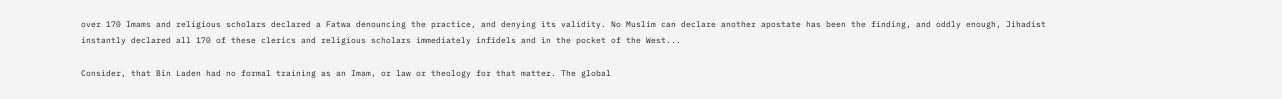over 170 Imams and religious scholars declared a Fatwa denouncing the practice, and denying its validity. No Muslim can declare another apostate has been the finding, and oddly enough, Jihadist instantly declared all 170 of these clerics and religious scholars immediately infidels and in the pocket of the West...

Consider, that Bin Laden had no formal training as an Imam, or law or theology for that matter. The global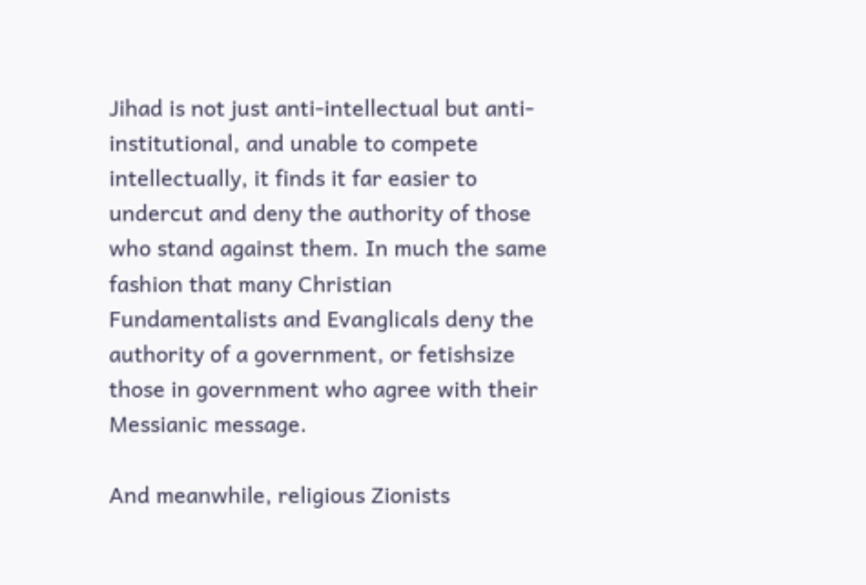Jihad is not just anti-intellectual but anti-institutional, and unable to compete intellectually, it finds it far easier to undercut and deny the authority of those who stand against them. In much the same fashion that many Christian Fundamentalists and Evanglicals deny the authority of a government, or fetishsize those in government who agree with their Messianic message.

And meanwhile, religious Zionists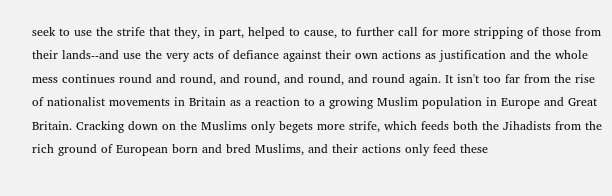seek to use the strife that they, in part, helped to cause, to further call for more stripping of those from their lands--and use the very acts of defiance against their own actions as justification and the whole mess continues round and round, and round, and round, and round again. It isn't too far from the rise of nationalist movements in Britain as a reaction to a growing Muslim population in Europe and Great Britain. Cracking down on the Muslims only begets more strife, which feeds both the Jihadists from the rich ground of European born and bred Muslims, and their actions only feed these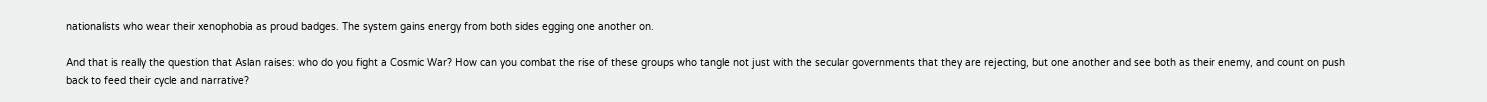nationalists who wear their xenophobia as proud badges. The system gains energy from both sides egging one another on.

And that is really the question that Aslan raises: who do you fight a Cosmic War? How can you combat the rise of these groups who tangle not just with the secular governments that they are rejecting, but one another and see both as their enemy, and count on push back to feed their cycle and narrative?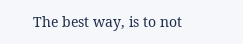The best way, is to not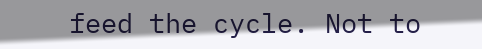feed the cycle. Not to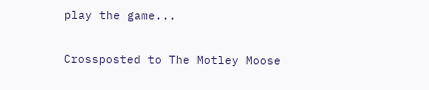play the game...

Crossposted to The Motley Moose